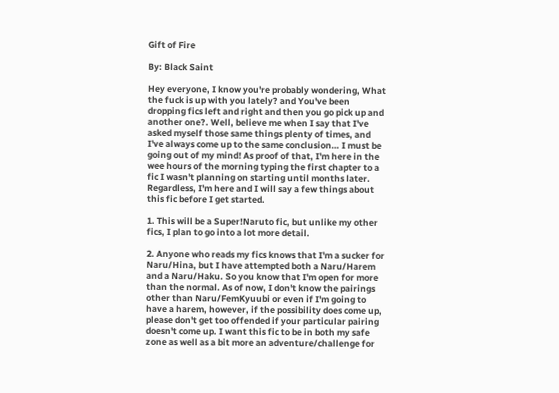Gift of Fire

By: Black Saint

Hey everyone, I know you're probably wondering, What the fuck is up with you lately? and You've been dropping fics left and right and then you go pick up and another one?. Well, believe me when I say that I've asked myself those same things plenty of times, and I've always come up to the same conclusion… I must be going out of my mind! As proof of that, I'm here in the wee hours of the morning typing the first chapter to a fic I wasn't planning on starting until months later. Regardless, I'm here and I will say a few things about this fic before I get started.

1. This will be a Super!Naruto fic, but unlike my other fics, I plan to go into a lot more detail.

2. Anyone who reads my fics knows that I'm a sucker for Naru/Hina, but I have attempted both a Naru/Harem and a Naru/Haku. So you know that I'm open for more than the normal. As of now, I don't know the pairings other than Naru/FemKyuubi or even if I'm going to have a harem, however, if the possibility does come up, please don't get too offended if your particular pairing doesn't come up. I want this fic to be in both my safe zone as well as a bit more an adventure/challenge for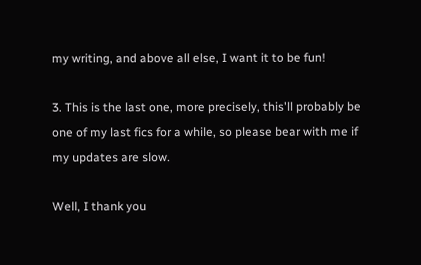my writing, and above all else, I want it to be fun!

3. This is the last one, more precisely, this'll probably be one of my last fics for a while, so please bear with me if my updates are slow.

Well, I thank you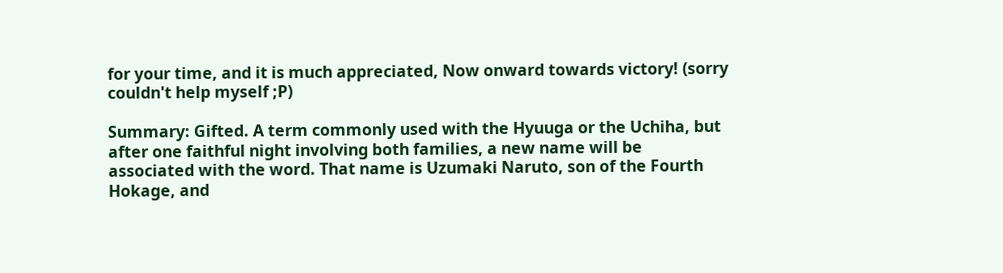for your time, and it is much appreciated, Now onward towards victory! (sorry couldn't help myself ;P)

Summary: Gifted. A term commonly used with the Hyuuga or the Uchiha, but after one faithful night involving both families, a new name will be associated with the word. That name is Uzumaki Naruto, son of the Fourth Hokage, and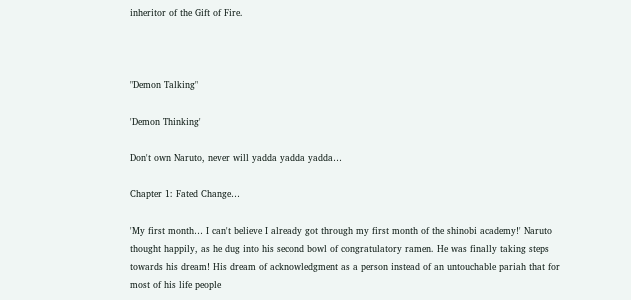inheritor of the Gift of Fire.



"Demon Talking"

'Demon Thinking'

Don't own Naruto, never will yadda yadda yadda…

Chapter 1: Fated Change…

'My first month… I can't believe I already got through my first month of the shinobi academy!' Naruto thought happily, as he dug into his second bowl of congratulatory ramen. He was finally taking steps towards his dream! His dream of acknowledgment as a person instead of an untouchable pariah that for most of his life people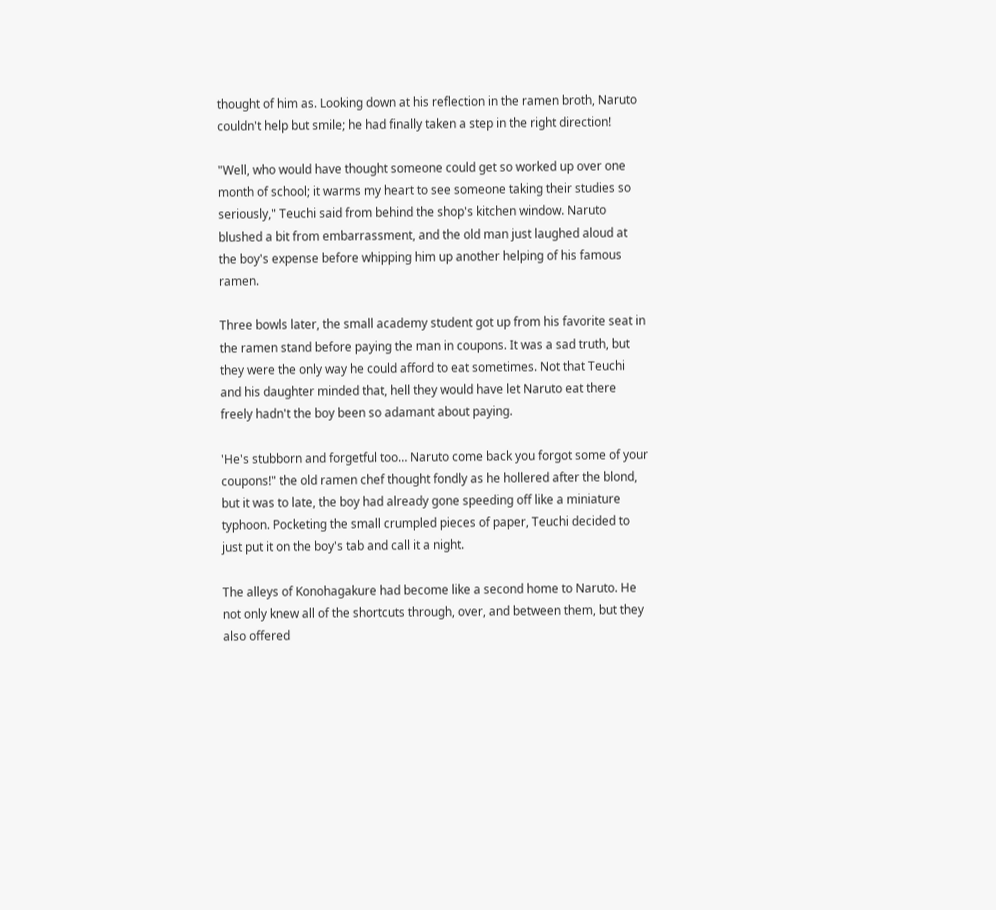thought of him as. Looking down at his reflection in the ramen broth, Naruto couldn't help but smile; he had finally taken a step in the right direction!

"Well, who would have thought someone could get so worked up over one month of school; it warms my heart to see someone taking their studies so seriously," Teuchi said from behind the shop's kitchen window. Naruto blushed a bit from embarrassment, and the old man just laughed aloud at the boy's expense before whipping him up another helping of his famous ramen.

Three bowls later, the small academy student got up from his favorite seat in the ramen stand before paying the man in coupons. It was a sad truth, but they were the only way he could afford to eat sometimes. Not that Teuchi and his daughter minded that, hell they would have let Naruto eat there freely hadn't the boy been so adamant about paying.

'He's stubborn and forgetful too… Naruto come back you forgot some of your coupons!" the old ramen chef thought fondly as he hollered after the blond, but it was to late, the boy had already gone speeding off like a miniature typhoon. Pocketing the small crumpled pieces of paper, Teuchi decided to just put it on the boy's tab and call it a night.

The alleys of Konohagakure had become like a second home to Naruto. He not only knew all of the shortcuts through, over, and between them, but they also offered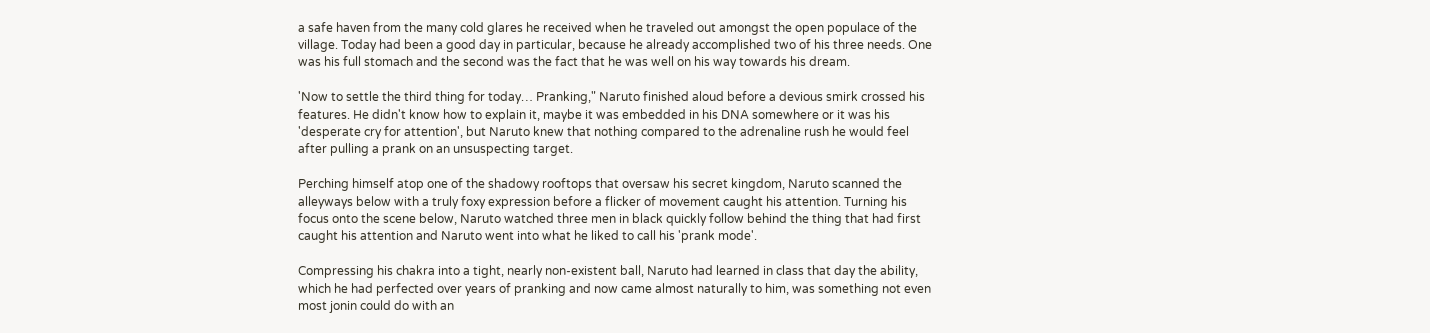a safe haven from the many cold glares he received when he traveled out amongst the open populace of the village. Today had been a good day in particular, because he already accomplished two of his three needs. One was his full stomach and the second was the fact that he was well on his way towards his dream.

'Now to settle the third thing for today… Pranking," Naruto finished aloud before a devious smirk crossed his features. He didn't know how to explain it, maybe it was embedded in his DNA somewhere or it was his 'desperate cry for attention', but Naruto knew that nothing compared to the adrenaline rush he would feel after pulling a prank on an unsuspecting target.

Perching himself atop one of the shadowy rooftops that oversaw his secret kingdom, Naruto scanned the alleyways below with a truly foxy expression before a flicker of movement caught his attention. Turning his focus onto the scene below, Naruto watched three men in black quickly follow behind the thing that had first caught his attention and Naruto went into what he liked to call his 'prank mode'.

Compressing his chakra into a tight, nearly non-existent ball, Naruto had learned in class that day the ability, which he had perfected over years of pranking and now came almost naturally to him, was something not even most jonin could do with an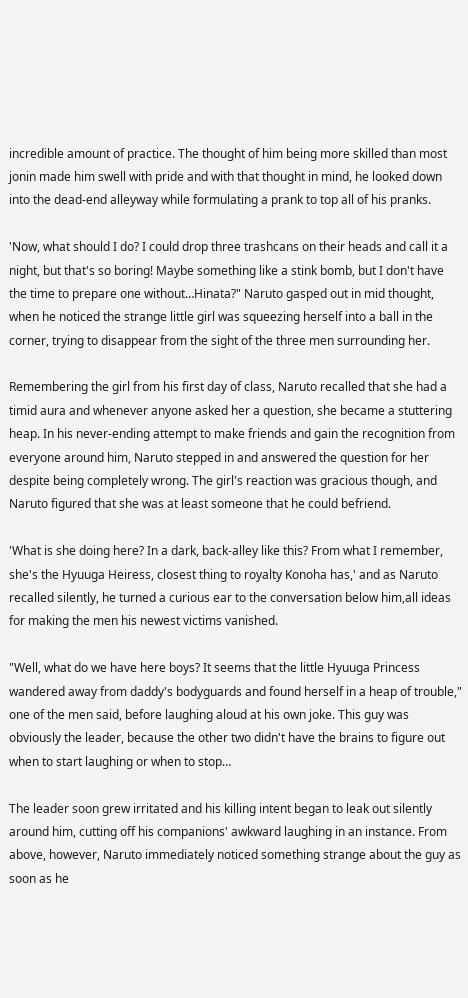incredible amount of practice. The thought of him being more skilled than most jonin made him swell with pride and with that thought in mind, he looked down into the dead-end alleyway while formulating a prank to top all of his pranks.

'Now, what should I do? I could drop three trashcans on their heads and call it a night, but that's so boring! Maybe something like a stink bomb, but I don't have the time to prepare one without…Hinata?" Naruto gasped out in mid thought, when he noticed the strange little girl was squeezing herself into a ball in the corner, trying to disappear from the sight of the three men surrounding her.

Remembering the girl from his first day of class, Naruto recalled that she had a timid aura and whenever anyone asked her a question, she became a stuttering heap. In his never-ending attempt to make friends and gain the recognition from everyone around him, Naruto stepped in and answered the question for her despite being completely wrong. The girl's reaction was gracious though, and Naruto figured that she was at least someone that he could befriend.

'What is she doing here? In a dark, back-alley like this? From what I remember, she's the Hyuuga Heiress, closest thing to royalty Konoha has,' and as Naruto recalled silently, he turned a curious ear to the conversation below him,all ideas for making the men his newest victims vanished.

"Well, what do we have here boys? It seems that the little Hyuuga Princess wandered away from daddy's bodyguards and found herself in a heap of trouble," one of the men said, before laughing aloud at his own joke. This guy was obviously the leader, because the other two didn't have the brains to figure out when to start laughing or when to stop…

The leader soon grew irritated and his killing intent began to leak out silently around him, cutting off his companions' awkward laughing in an instance. From above, however, Naruto immediately noticed something strange about the guy as soon as he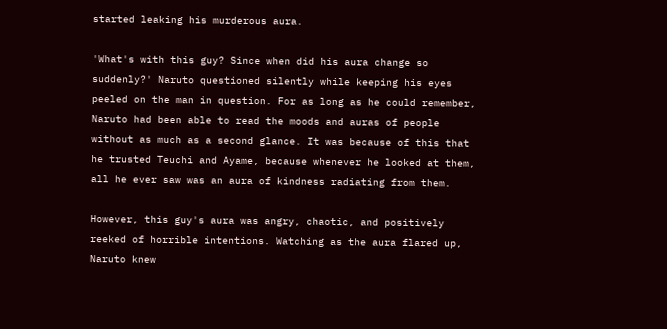started leaking his murderous aura.

'What's with this guy? Since when did his aura change so suddenly?' Naruto questioned silently while keeping his eyes peeled on the man in question. For as long as he could remember, Naruto had been able to read the moods and auras of people without as much as a second glance. It was because of this that he trusted Teuchi and Ayame, because whenever he looked at them, all he ever saw was an aura of kindness radiating from them.

However, this guy's aura was angry, chaotic, and positively reeked of horrible intentions. Watching as the aura flared up, Naruto knew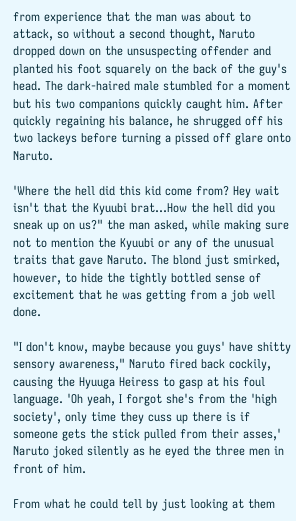from experience that the man was about to attack, so without a second thought, Naruto dropped down on the unsuspecting offender and planted his foot squarely on the back of the guy's head. The dark-haired male stumbled for a moment but his two companions quickly caught him. After quickly regaining his balance, he shrugged off his two lackeys before turning a pissed off glare onto Naruto.

'Where the hell did this kid come from? Hey wait isn't that the Kyuubi brat…How the hell did you sneak up on us?" the man asked, while making sure not to mention the Kyuubi or any of the unusual traits that gave Naruto. The blond just smirked, however, to hide the tightly bottled sense of excitement that he was getting from a job well done.

"I don't know, maybe because you guys' have shitty sensory awareness," Naruto fired back cockily, causing the Hyuuga Heiress to gasp at his foul language. 'Oh yeah, I forgot she's from the 'high society', only time they cuss up there is if someone gets the stick pulled from their asses,' Naruto joked silently as he eyed the three men in front of him.

From what he could tell by just looking at them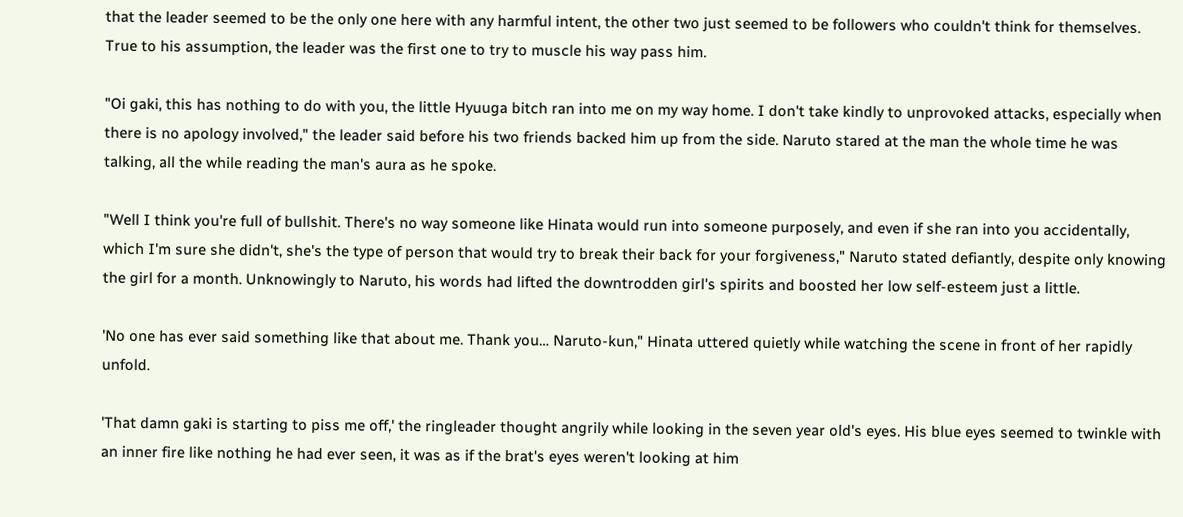that the leader seemed to be the only one here with any harmful intent, the other two just seemed to be followers who couldn't think for themselves. True to his assumption, the leader was the first one to try to muscle his way pass him.

"Oi gaki, this has nothing to do with you, the little Hyuuga bitch ran into me on my way home. I don't take kindly to unprovoked attacks, especially when there is no apology involved," the leader said before his two friends backed him up from the side. Naruto stared at the man the whole time he was talking, all the while reading the man's aura as he spoke.

"Well I think you're full of bullshit. There's no way someone like Hinata would run into someone purposely, and even if she ran into you accidentally, which I'm sure she didn't, she's the type of person that would try to break their back for your forgiveness," Naruto stated defiantly, despite only knowing the girl for a month. Unknowingly to Naruto, his words had lifted the downtrodden girl's spirits and boosted her low self-esteem just a little.

'No one has ever said something like that about me. Thank you… Naruto-kun," Hinata uttered quietly while watching the scene in front of her rapidly unfold.

'That damn gaki is starting to piss me off,' the ringleader thought angrily while looking in the seven year old's eyes. His blue eyes seemed to twinkle with an inner fire like nothing he had ever seen, it was as if the brat's eyes weren't looking at him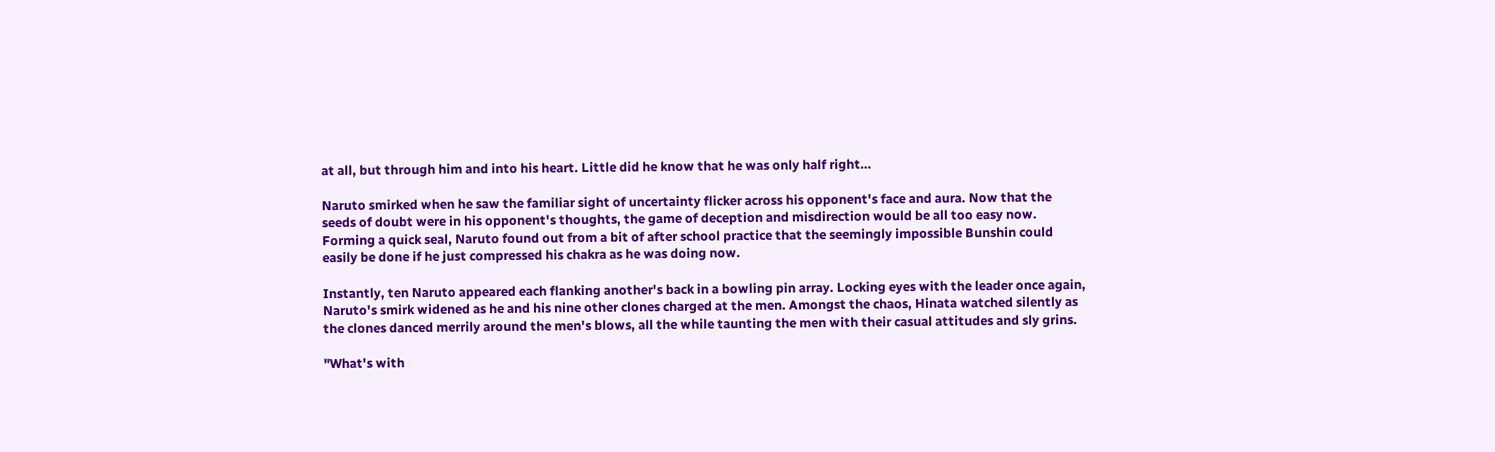at all, but through him and into his heart. Little did he know that he was only half right…

Naruto smirked when he saw the familiar sight of uncertainty flicker across his opponent's face and aura. Now that the seeds of doubt were in his opponent's thoughts, the game of deception and misdirection would be all too easy now. Forming a quick seal, Naruto found out from a bit of after school practice that the seemingly impossible Bunshin could easily be done if he just compressed his chakra as he was doing now.

Instantly, ten Naruto appeared each flanking another's back in a bowling pin array. Locking eyes with the leader once again, Naruto's smirk widened as he and his nine other clones charged at the men. Amongst the chaos, Hinata watched silently as the clones danced merrily around the men's blows, all the while taunting the men with their casual attitudes and sly grins.

"What's with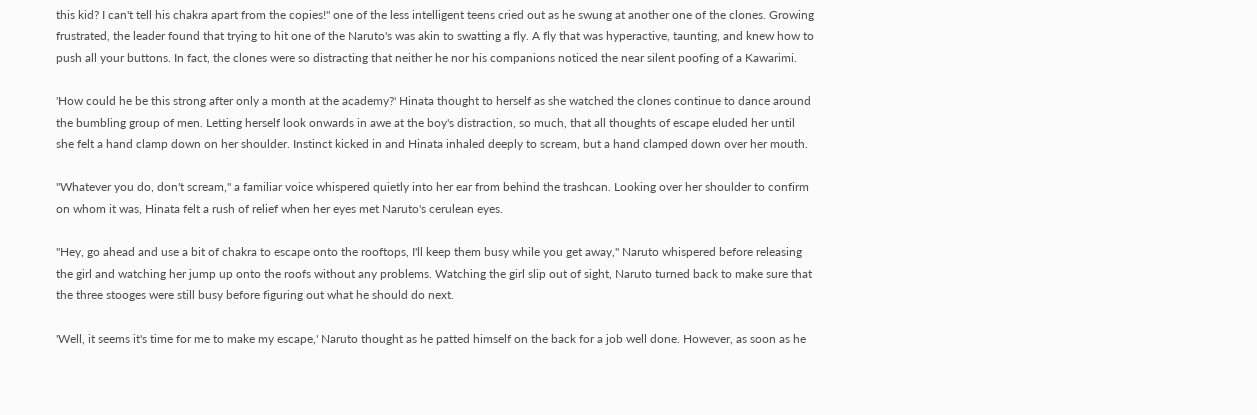this kid? I can't tell his chakra apart from the copies!" one of the less intelligent teens cried out as he swung at another one of the clones. Growing frustrated, the leader found that trying to hit one of the Naruto's was akin to swatting a fly. A fly that was hyperactive, taunting, and knew how to push all your buttons. In fact, the clones were so distracting that neither he nor his companions noticed the near silent poofing of a Kawarimi.

'How could he be this strong after only a month at the academy?' Hinata thought to herself as she watched the clones continue to dance around the bumbling group of men. Letting herself look onwards in awe at the boy's distraction, so much, that all thoughts of escape eluded her until she felt a hand clamp down on her shoulder. Instinct kicked in and Hinata inhaled deeply to scream, but a hand clamped down over her mouth.

"Whatever you do, don't scream," a familiar voice whispered quietly into her ear from behind the trashcan. Looking over her shoulder to confirm on whom it was, Hinata felt a rush of relief when her eyes met Naruto's cerulean eyes.

"Hey, go ahead and use a bit of chakra to escape onto the rooftops, I'll keep them busy while you get away," Naruto whispered before releasing the girl and watching her jump up onto the roofs without any problems. Watching the girl slip out of sight, Naruto turned back to make sure that the three stooges were still busy before figuring out what he should do next.

'Well, it seems it's time for me to make my escape,' Naruto thought as he patted himself on the back for a job well done. However, as soon as he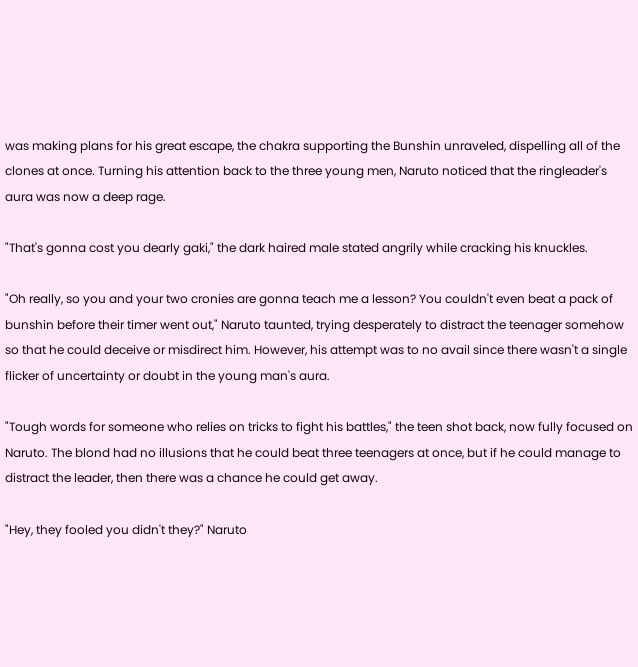was making plans for his great escape, the chakra supporting the Bunshin unraveled, dispelling all of the clones at once. Turning his attention back to the three young men, Naruto noticed that the ringleader's aura was now a deep rage.

"That's gonna cost you dearly gaki," the dark haired male stated angrily while cracking his knuckles.

"Oh really, so you and your two cronies are gonna teach me a lesson? You couldn't even beat a pack of bunshin before their timer went out," Naruto taunted, trying desperately to distract the teenager somehow so that he could deceive or misdirect him. However, his attempt was to no avail since there wasn't a single flicker of uncertainty or doubt in the young man's aura.

"Tough words for someone who relies on tricks to fight his battles," the teen shot back, now fully focused on Naruto. The blond had no illusions that he could beat three teenagers at once, but if he could manage to distract the leader, then there was a chance he could get away.

"Hey, they fooled you didn't they?" Naruto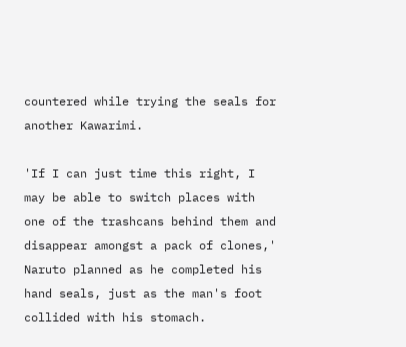countered while trying the seals for another Kawarimi.

'If I can just time this right, I may be able to switch places with one of the trashcans behind them and disappear amongst a pack of clones,' Naruto planned as he completed his hand seals, just as the man's foot collided with his stomach.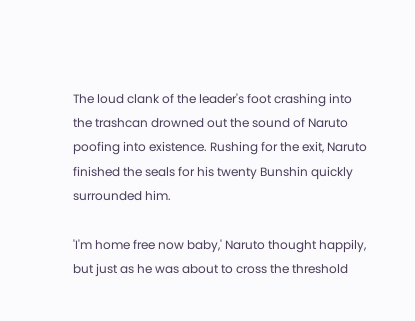The loud clank of the leader's foot crashing into the trashcan drowned out the sound of Naruto poofing into existence. Rushing for the exit, Naruto finished the seals for his twenty Bunshin quickly surrounded him.

'I'm home free now baby,' Naruto thought happily, but just as he was about to cross the threshold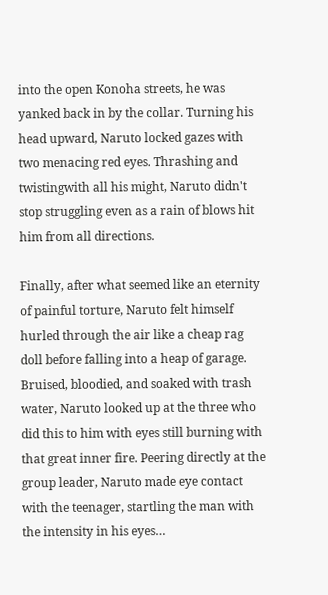into the open Konoha streets, he was yanked back in by the collar. Turning his head upward, Naruto locked gazes with two menacing red eyes. Thrashing and twistingwith all his might, Naruto didn't stop struggling even as a rain of blows hit him from all directions.

Finally, after what seemed like an eternity of painful torture, Naruto felt himself hurled through the air like a cheap rag doll before falling into a heap of garage. Bruised, bloodied, and soaked with trash water, Naruto looked up at the three who did this to him with eyes still burning with that great inner fire. Peering directly at the group leader, Naruto made eye contact with the teenager, startling the man with the intensity in his eyes…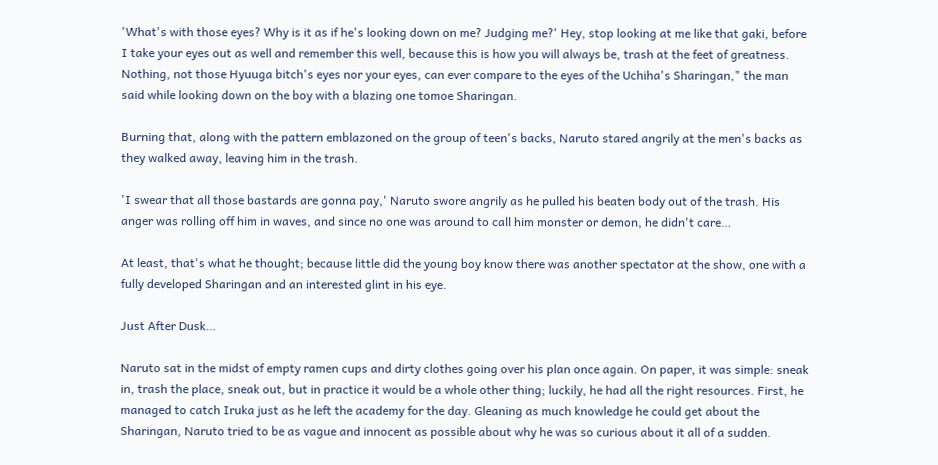'What's with those eyes? Why is it as if he's looking down on me? Judging me?' Hey, stop looking at me like that gaki, before I take your eyes out as well and remember this well, because this is how you will always be, trash at the feet of greatness. Nothing, not those Hyuuga bitch's eyes nor your eyes, can ever compare to the eyes of the Uchiha's Sharingan," the man said while looking down on the boy with a blazing one tomoe Sharingan.

Burning that, along with the pattern emblazoned on the group of teen's backs, Naruto stared angrily at the men's backs as they walked away, leaving him in the trash.

'I swear that all those bastards are gonna pay,' Naruto swore angrily as he pulled his beaten body out of the trash. His anger was rolling off him in waves, and since no one was around to call him monster or demon, he didn't care…

At least, that's what he thought; because little did the young boy know there was another spectator at the show, one with a fully developed Sharingan and an interested glint in his eye.

Just After Dusk…

Naruto sat in the midst of empty ramen cups and dirty clothes going over his plan once again. On paper, it was simple: sneak in, trash the place, sneak out, but in practice it would be a whole other thing; luckily, he had all the right resources. First, he managed to catch Iruka just as he left the academy for the day. Gleaning as much knowledge he could get about the Sharingan, Naruto tried to be as vague and innocent as possible about why he was so curious about it all of a sudden.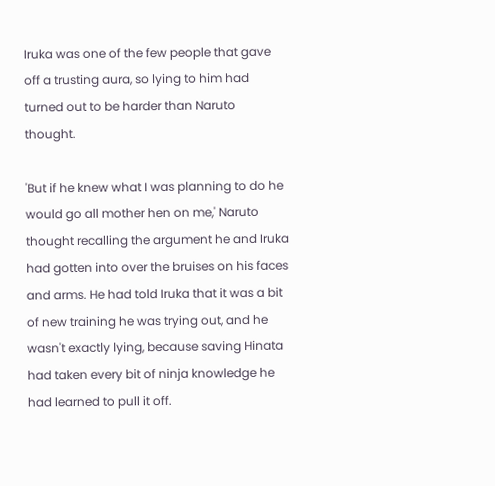Iruka was one of the few people that gave off a trusting aura, so lying to him had turned out to be harder than Naruto thought.

'But if he knew what I was planning to do he would go all mother hen on me,' Naruto thought recalling the argument he and Iruka had gotten into over the bruises on his faces and arms. He had told Iruka that it was a bit of new training he was trying out, and he wasn't exactly lying, because saving Hinata had taken every bit of ninja knowledge he had learned to pull it off.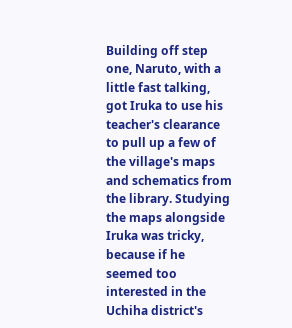Building off step one, Naruto, with a little fast talking, got Iruka to use his teacher's clearance to pull up a few of the village's maps and schematics from the library. Studying the maps alongside Iruka was tricky, because if he seemed too interested in the Uchiha district's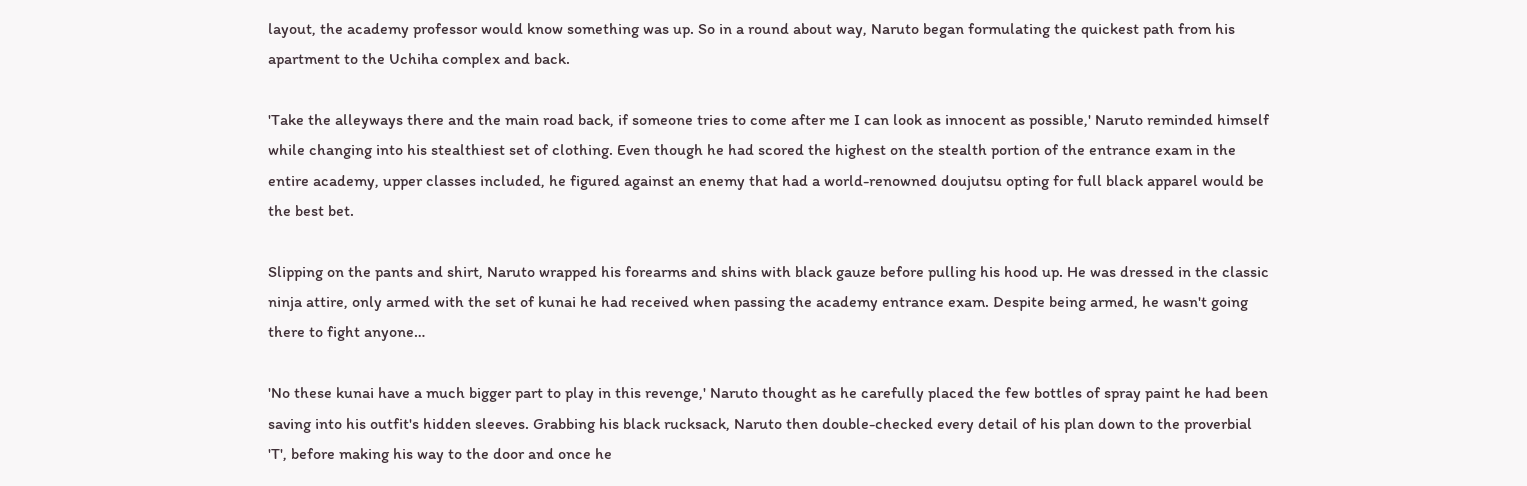layout, the academy professor would know something was up. So in a round about way, Naruto began formulating the quickest path from his apartment to the Uchiha complex and back.

'Take the alleyways there and the main road back, if someone tries to come after me I can look as innocent as possible,' Naruto reminded himself while changing into his stealthiest set of clothing. Even though he had scored the highest on the stealth portion of the entrance exam in the entire academy, upper classes included, he figured against an enemy that had a world-renowned doujutsu opting for full black apparel would be the best bet.

Slipping on the pants and shirt, Naruto wrapped his forearms and shins with black gauze before pulling his hood up. He was dressed in the classic ninja attire, only armed with the set of kunai he had received when passing the academy entrance exam. Despite being armed, he wasn't going there to fight anyone…

'No these kunai have a much bigger part to play in this revenge,' Naruto thought as he carefully placed the few bottles of spray paint he had been saving into his outfit's hidden sleeves. Grabbing his black rucksack, Naruto then double-checked every detail of his plan down to the proverbial 'T', before making his way to the door and once he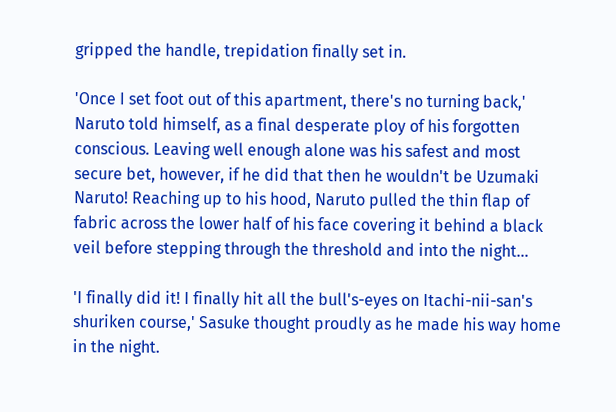gripped the handle, trepidation finally set in.

'Once I set foot out of this apartment, there's no turning back,' Naruto told himself, as a final desperate ploy of his forgotten conscious. Leaving well enough alone was his safest and most secure bet, however, if he did that then he wouldn't be Uzumaki Naruto! Reaching up to his hood, Naruto pulled the thin flap of fabric across the lower half of his face covering it behind a black veil before stepping through the threshold and into the night…

'I finally did it! I finally hit all the bull's-eyes on Itachi-nii-san's shuriken course,' Sasuke thought proudly as he made his way home in the night.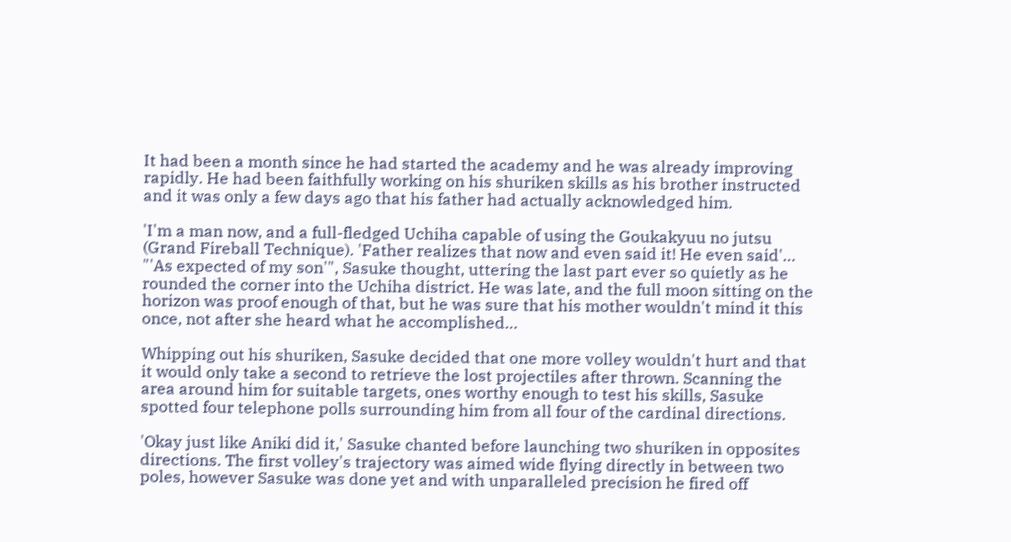It had been a month since he had started the academy and he was already improving rapidly. He had been faithfully working on his shuriken skills as his brother instructed and it was only a few days ago that his father had actually acknowledged him.

'I'm a man now, and a full-fledged Uchiha capable of using the Goukakyuu no jutsu (Grand Fireball Technique). 'Father realizes that now and even said it! He even said'… "'As expected of my son'", Sasuke thought, uttering the last part ever so quietly as he rounded the corner into the Uchiha district. He was late, and the full moon sitting on the horizon was proof enough of that, but he was sure that his mother wouldn't mind it this once, not after she heard what he accomplished…

Whipping out his shuriken, Sasuke decided that one more volley wouldn't hurt and that it would only take a second to retrieve the lost projectiles after thrown. Scanning the area around him for suitable targets, ones worthy enough to test his skills, Sasuke spotted four telephone polls surrounding him from all four of the cardinal directions.

'Okay just like Aniki did it,' Sasuke chanted before launching two shuriken in opposites directions. The first volley's trajectory was aimed wide flying directly in between two poles, however Sasuke was done yet and with unparalleled precision he fired off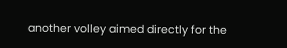another volley aimed directly for the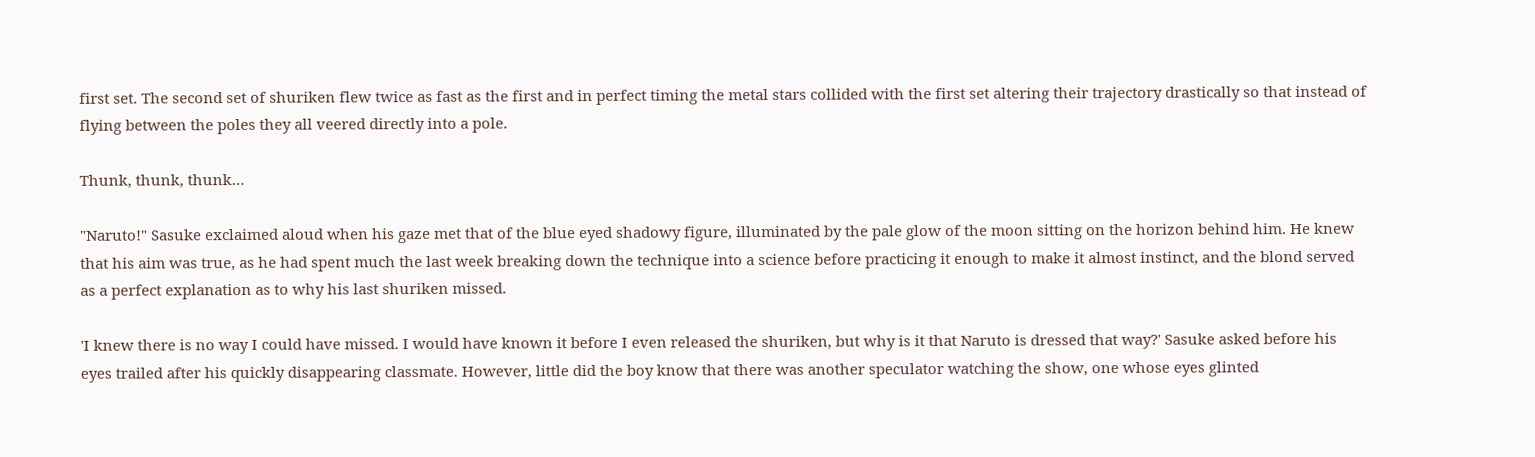first set. The second set of shuriken flew twice as fast as the first and in perfect timing the metal stars collided with the first set altering their trajectory drastically so that instead of flying between the poles they all veered directly into a pole.

Thunk, thunk, thunk…

"Naruto!" Sasuke exclaimed aloud when his gaze met that of the blue eyed shadowy figure, illuminated by the pale glow of the moon sitting on the horizon behind him. He knew that his aim was true, as he had spent much the last week breaking down the technique into a science before practicing it enough to make it almost instinct, and the blond served as a perfect explanation as to why his last shuriken missed.

'I knew there is no way I could have missed. I would have known it before I even released the shuriken, but why is it that Naruto is dressed that way?' Sasuke asked before his eyes trailed after his quickly disappearing classmate. However, little did the boy know that there was another speculator watching the show, one whose eyes glinted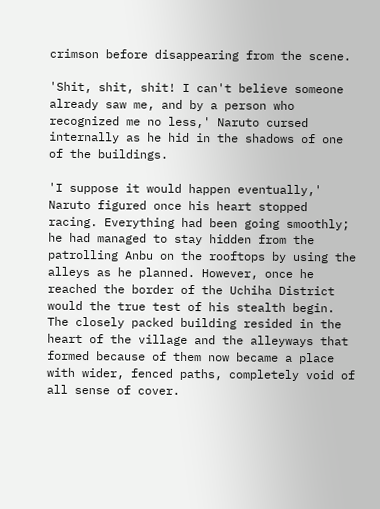crimson before disappearing from the scene.

'Shit, shit, shit! I can't believe someone already saw me, and by a person who recognized me no less,' Naruto cursed internally as he hid in the shadows of one of the buildings.

'I suppose it would happen eventually,' Naruto figured once his heart stopped racing. Everything had been going smoothly; he had managed to stay hidden from the patrolling Anbu on the rooftops by using the alleys as he planned. However, once he reached the border of the Uchiha District would the true test of his stealth begin. The closely packed building resided in the heart of the village and the alleyways that formed because of them now became a place with wider, fenced paths, completely void of all sense of cover.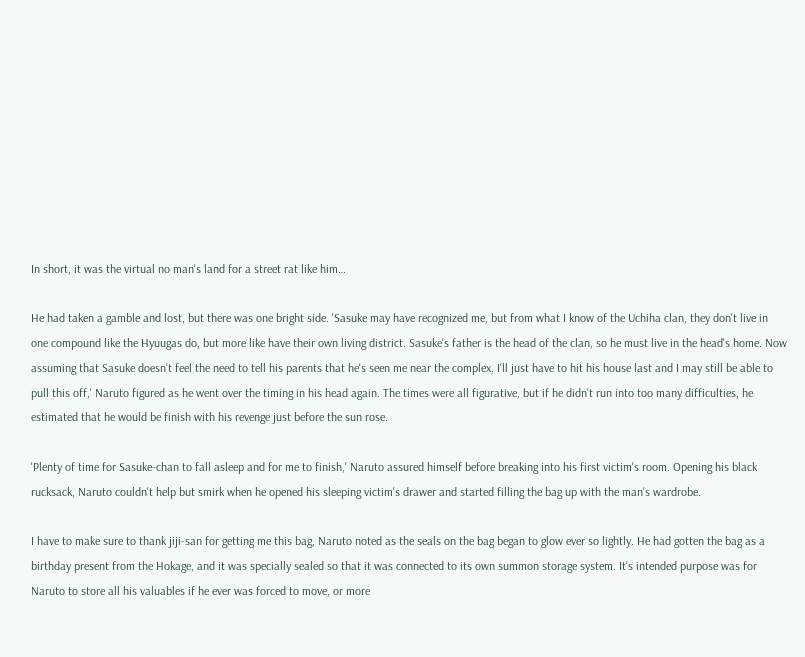In short, it was the virtual no man's land for a street rat like him…

He had taken a gamble and lost, but there was one bright side. 'Sasuke may have recognized me, but from what I know of the Uchiha clan, they don't live in one compound like the Hyuugas do, but more like have their own living district. Sasuke's father is the head of the clan, so he must live in the head's home. Now assuming that Sasuke doesn't feel the need to tell his parents that he's seen me near the complex, I'll just have to hit his house last and I may still be able to pull this off,' Naruto figured as he went over the timing in his head again. The times were all figurative, but if he didn't run into too many difficulties, he estimated that he would be finish with his revenge just before the sun rose.

'Plenty of time for Sasuke-chan to fall asleep and for me to finish,' Naruto assured himself before breaking into his first victim's room. Opening his black rucksack, Naruto couldn't help but smirk when he opened his sleeping victim's drawer and started filling the bag up with the man's wardrobe.

I have to make sure to thank jiji-san for getting me this bag, Naruto noted as the seals on the bag began to glow ever so lightly. He had gotten the bag as a birthday present from the Hokage, and it was specially sealed so that it was connected to its own summon storage system. It's intended purpose was for Naruto to store all his valuables if he ever was forced to move, or more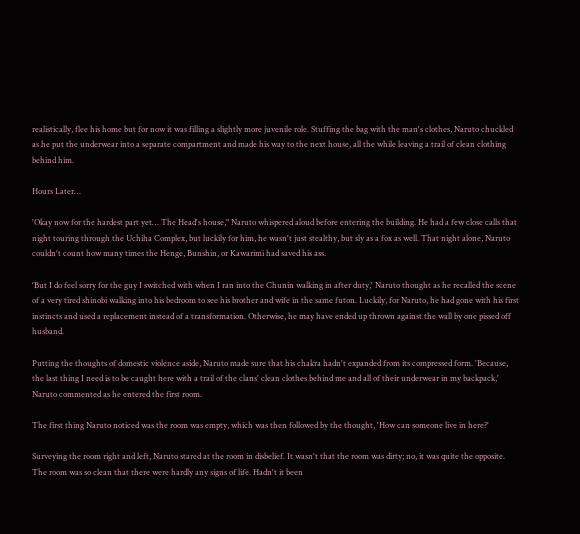realistically, flee his home but for now it was filling a slightly more juvenile role. Stuffing the bag with the man's clothes, Naruto chuckled as he put the underwear into a separate compartment and made his way to the next house, all the while leaving a trail of clean clothing behind him.

Hours Later…

'Okay now for the hardest part yet… The Head's house," Naruto whispered aloud before entering the building. He had a few close calls that night touring through the Uchiha Complex, but luckily for him, he wasn't just stealthy, but sly as a fox as well. That night alone, Naruto couldn't count how many times the Henge, Bunshin, or Kawarimi had saved his ass.

'But I do feel sorry for the guy I switched with when I ran into the Chunin walking in after duty,' Naruto thought as he recalled the scene of a very tired shinobi walking into his bedroom to see his brother and wife in the same futon. Luckily, for Naruto, he had gone with his first instincts and used a replacement instead of a transformation. Otherwise, he may have ended up thrown against the wall by one pissed off husband.

Putting the thoughts of domestic violence aside, Naruto made sure that his chakra hadn't expanded from its compressed form. 'Because, the last thing I need is to be caught here with a trail of the clans' clean clothes behind me and all of their underwear in my backpack,' Naruto commented as he entered the first room.

The first thing Naruto noticed was the room was empty, which was then followed by the thought, 'How can someone live in here?'

Surveying the room right and left, Naruto stared at the room in disbelief. It wasn't that the room was dirty; no, it was quite the opposite. The room was so clean that there were hardly any signs of life. Hadn't it been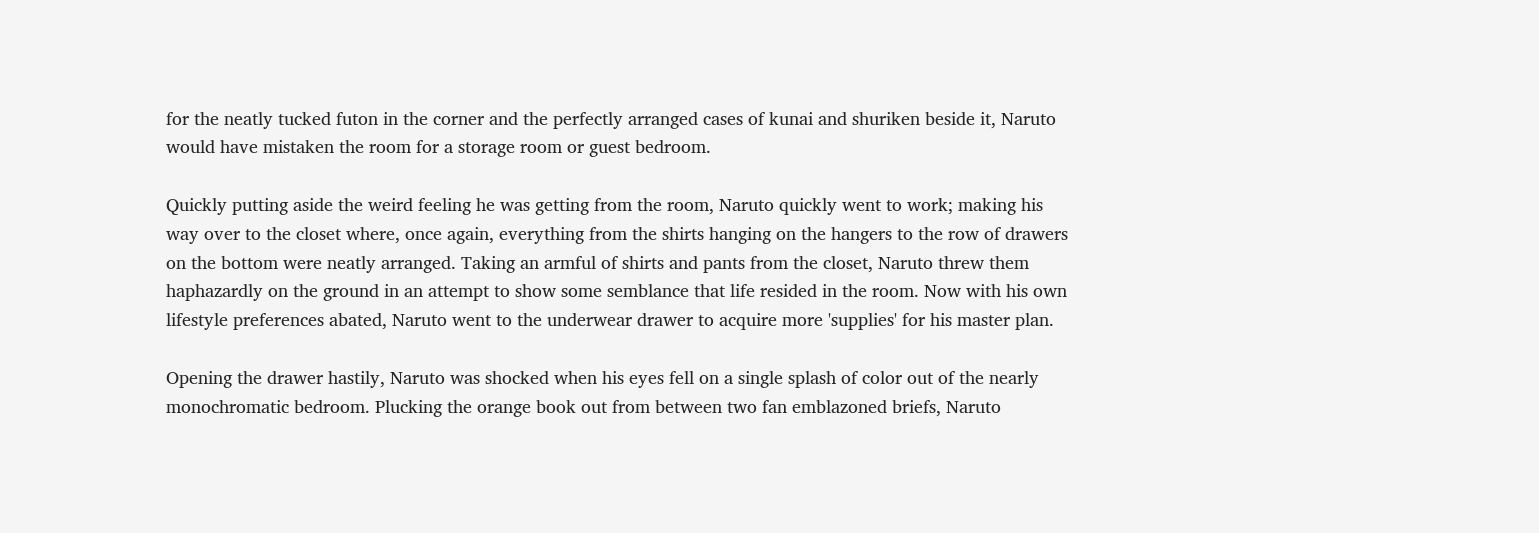for the neatly tucked futon in the corner and the perfectly arranged cases of kunai and shuriken beside it, Naruto would have mistaken the room for a storage room or guest bedroom.

Quickly putting aside the weird feeling he was getting from the room, Naruto quickly went to work; making his way over to the closet where, once again, everything from the shirts hanging on the hangers to the row of drawers on the bottom were neatly arranged. Taking an armful of shirts and pants from the closet, Naruto threw them haphazardly on the ground in an attempt to show some semblance that life resided in the room. Now with his own lifestyle preferences abated, Naruto went to the underwear drawer to acquire more 'supplies' for his master plan.

Opening the drawer hastily, Naruto was shocked when his eyes fell on a single splash of color out of the nearly monochromatic bedroom. Plucking the orange book out from between two fan emblazoned briefs, Naruto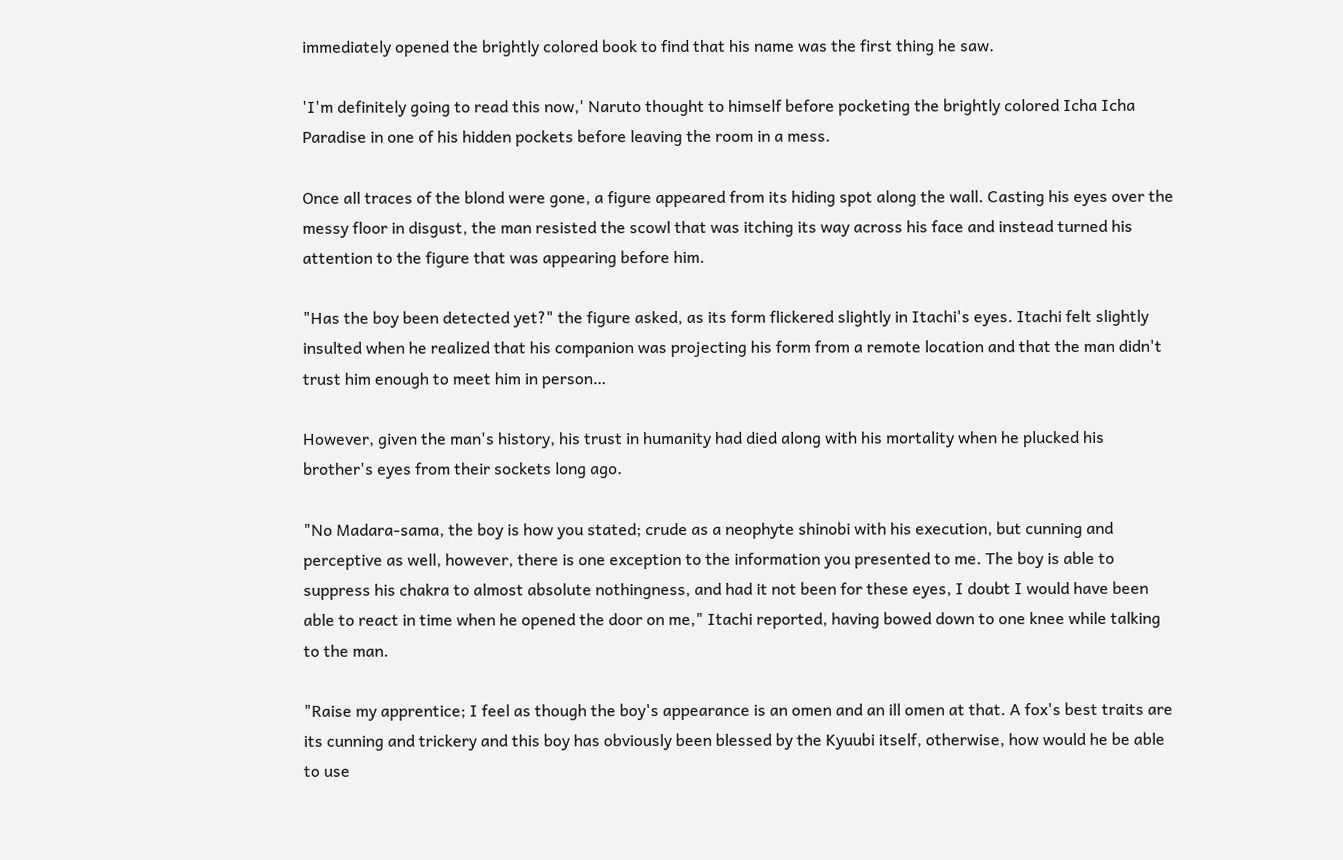immediately opened the brightly colored book to find that his name was the first thing he saw.

'I'm definitely going to read this now,' Naruto thought to himself before pocketing the brightly colored Icha Icha Paradise in one of his hidden pockets before leaving the room in a mess.

Once all traces of the blond were gone, a figure appeared from its hiding spot along the wall. Casting his eyes over the messy floor in disgust, the man resisted the scowl that was itching its way across his face and instead turned his attention to the figure that was appearing before him.

"Has the boy been detected yet?" the figure asked, as its form flickered slightly in Itachi's eyes. Itachi felt slightly insulted when he realized that his companion was projecting his form from a remote location and that the man didn't trust him enough to meet him in person…

However, given the man's history, his trust in humanity had died along with his mortality when he plucked his brother's eyes from their sockets long ago.

"No Madara-sama, the boy is how you stated; crude as a neophyte shinobi with his execution, but cunning and perceptive as well, however, there is one exception to the information you presented to me. The boy is able to suppress his chakra to almost absolute nothingness, and had it not been for these eyes, I doubt I would have been able to react in time when he opened the door on me," Itachi reported, having bowed down to one knee while talking to the man.

"Raise my apprentice; I feel as though the boy's appearance is an omen and an ill omen at that. A fox's best traits are its cunning and trickery and this boy has obviously been blessed by the Kyuubi itself, otherwise, how would he be able to use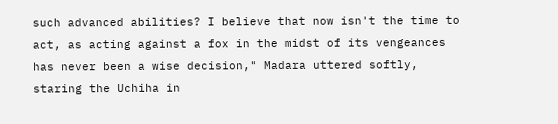such advanced abilities? I believe that now isn't the time to act, as acting against a fox in the midst of its vengeances has never been a wise decision," Madara uttered softly, staring the Uchiha in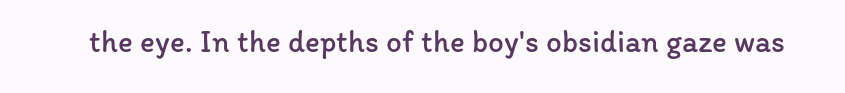the eye. In the depths of the boy's obsidian gaze was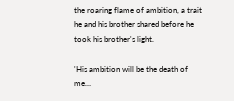the roaring flame of ambition, a trait he and his brother shared before he took his brother's light.

'His ambition will be the death of me…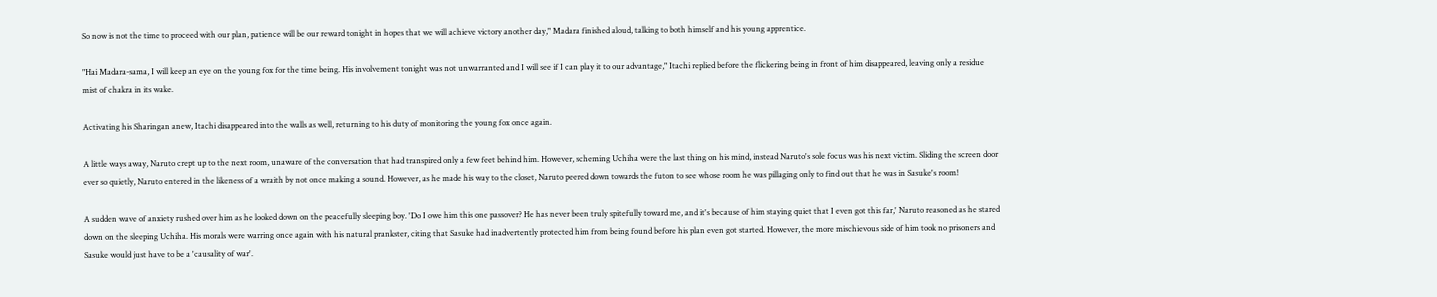So now is not the time to proceed with our plan, patience will be our reward tonight in hopes that we will achieve victory another day," Madara finished aloud, talking to both himself and his young apprentice.

"Hai Madara-sama, I will keep an eye on the young fox for the time being. His involvement tonight was not unwarranted and I will see if I can play it to our advantage," Itachi replied before the flickering being in front of him disappeared, leaving only a residue mist of chakra in its wake.

Activating his Sharingan anew, Itachi disappeared into the walls as well, returning to his duty of monitoring the young fox once again.

A little ways away, Naruto crept up to the next room, unaware of the conversation that had transpired only a few feet behind him. However, scheming Uchiha were the last thing on his mind, instead Naruto's sole focus was his next victim. Sliding the screen door ever so quietly, Naruto entered in the likeness of a wraith by not once making a sound. However, as he made his way to the closet, Naruto peered down towards the futon to see whose room he was pillaging only to find out that he was in Sasuke's room!

A sudden wave of anxiety rushed over him as he looked down on the peacefully sleeping boy. 'Do I owe him this one passover? He has never been truly spitefully toward me, and it's because of him staying quiet that I even got this far,' Naruto reasoned as he stared down on the sleeping Uchiha. His morals were warring once again with his natural prankster, citing that Sasuke had inadvertently protected him from being found before his plan even got started. However, the more mischievous side of him took no prisoners and Sasuke would just have to be a 'causality of war'.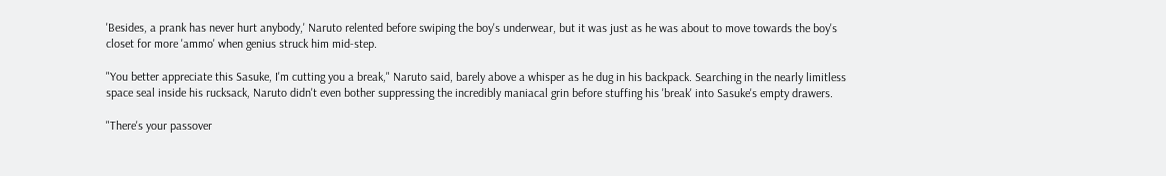'Besides, a prank has never hurt anybody,' Naruto relented before swiping the boy's underwear, but it was just as he was about to move towards the boy's closet for more 'ammo' when genius struck him mid-step.

"You better appreciate this Sasuke, I'm cutting you a break," Naruto said, barely above a whisper as he dug in his backpack. Searching in the nearly limitless space seal inside his rucksack, Naruto didn't even bother suppressing the incredibly maniacal grin before stuffing his 'break' into Sasuke's empty drawers.

"There's your passover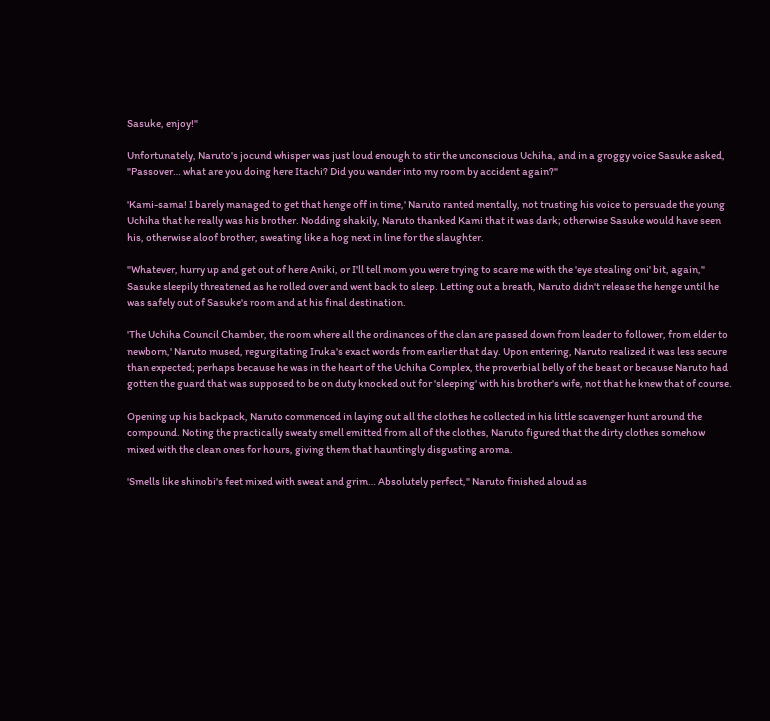Sasuke, enjoy!"

Unfortunately, Naruto's jocund whisper was just loud enough to stir the unconscious Uchiha, and in a groggy voice Sasuke asked, "Passover… what are you doing here Itachi? Did you wander into my room by accident again?"

'Kami-sama! I barely managed to get that henge off in time,' Naruto ranted mentally, not trusting his voice to persuade the young Uchiha that he really was his brother. Nodding shakily, Naruto thanked Kami that it was dark; otherwise Sasuke would have seen his, otherwise aloof brother, sweating like a hog next in line for the slaughter.

"Whatever, hurry up and get out of here Aniki, or I'll tell mom you were trying to scare me with the 'eye stealing oni' bit, again," Sasuke sleepily threatened as he rolled over and went back to sleep. Letting out a breath, Naruto didn't release the henge until he was safely out of Sasuke's room and at his final destination.

'The Uchiha Council Chamber, the room where all the ordinances of the clan are passed down from leader to follower, from elder to newborn,' Naruto mused, regurgitating Iruka's exact words from earlier that day. Upon entering, Naruto realized it was less secure than expected; perhaps because he was in the heart of the Uchiha Complex, the proverbial belly of the beast or because Naruto had gotten the guard that was supposed to be on duty knocked out for 'sleeping' with his brother's wife, not that he knew that of course.

Opening up his backpack, Naruto commenced in laying out all the clothes he collected in his little scavenger hunt around the compound. Noting the practically sweaty smell emitted from all of the clothes, Naruto figured that the dirty clothes somehow mixed with the clean ones for hours, giving them that hauntingly disgusting aroma.

'Smells like shinobi's feet mixed with sweat and grim… Absolutely perfect," Naruto finished aloud as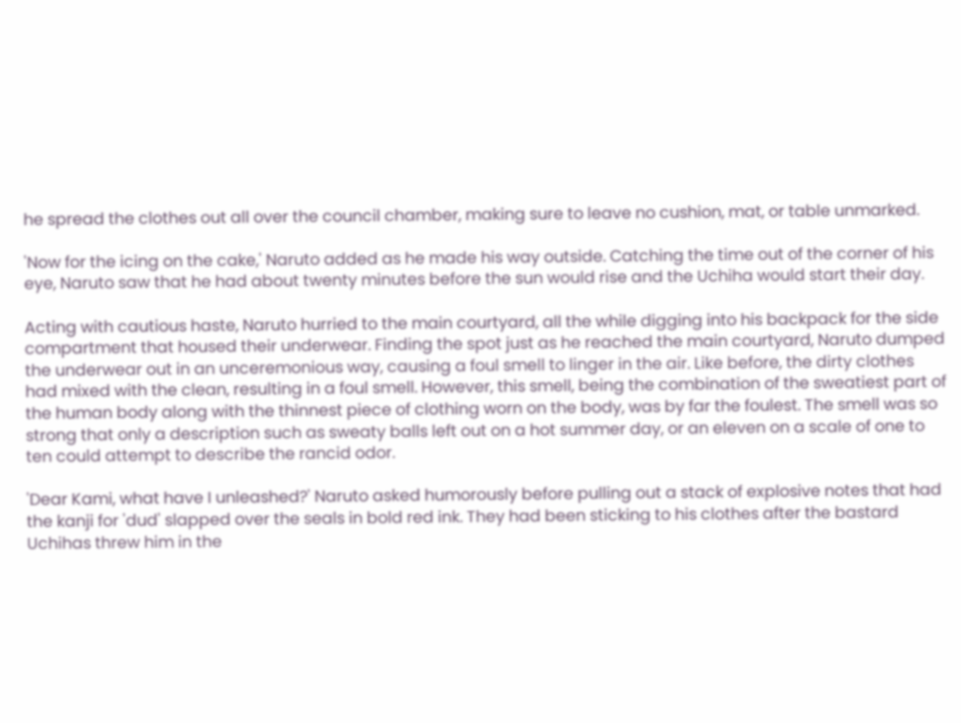he spread the clothes out all over the council chamber, making sure to leave no cushion, mat, or table unmarked.

'Now for the icing on the cake,' Naruto added as he made his way outside. Catching the time out of the corner of his eye, Naruto saw that he had about twenty minutes before the sun would rise and the Uchiha would start their day.

Acting with cautious haste, Naruto hurried to the main courtyard, all the while digging into his backpack for the side compartment that housed their underwear. Finding the spot just as he reached the main courtyard, Naruto dumped the underwear out in an unceremonious way, causing a foul smell to linger in the air. Like before, the dirty clothes had mixed with the clean, resulting in a foul smell. However, this smell, being the combination of the sweatiest part of the human body along with the thinnest piece of clothing worn on the body, was by far the foulest. The smell was so strong that only a description such as sweaty balls left out on a hot summer day, or an eleven on a scale of one to ten could attempt to describe the rancid odor.

'Dear Kami, what have I unleashed?' Naruto asked humorously before pulling out a stack of explosive notes that had the kanji for 'dud' slapped over the seals in bold red ink. They had been sticking to his clothes after the bastard Uchihas threw him in the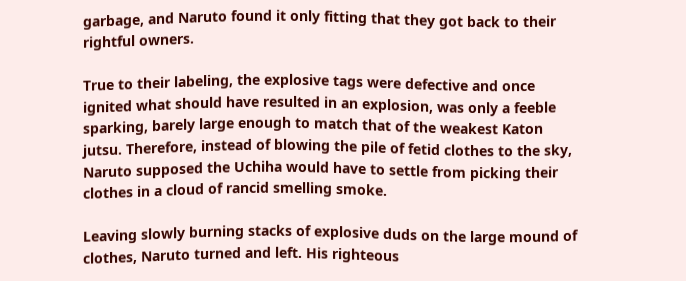garbage, and Naruto found it only fitting that they got back to their rightful owners.

True to their labeling, the explosive tags were defective and once ignited what should have resulted in an explosion, was only a feeble sparking, barely large enough to match that of the weakest Katon jutsu. Therefore, instead of blowing the pile of fetid clothes to the sky, Naruto supposed the Uchiha would have to settle from picking their clothes in a cloud of rancid smelling smoke.

Leaving slowly burning stacks of explosive duds on the large mound of clothes, Naruto turned and left. His righteous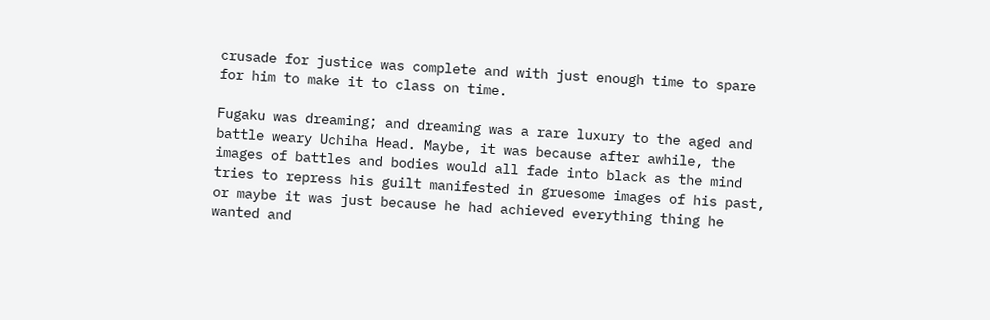crusade for justice was complete and with just enough time to spare for him to make it to class on time.

Fugaku was dreaming; and dreaming was a rare luxury to the aged and battle weary Uchiha Head. Maybe, it was because after awhile, the images of battles and bodies would all fade into black as the mind tries to repress his guilt manifested in gruesome images of his past, or maybe it was just because he had achieved everything thing he wanted and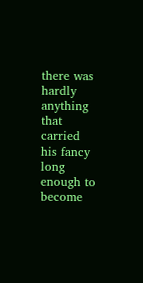there was hardly anything that carried his fancy long enough to become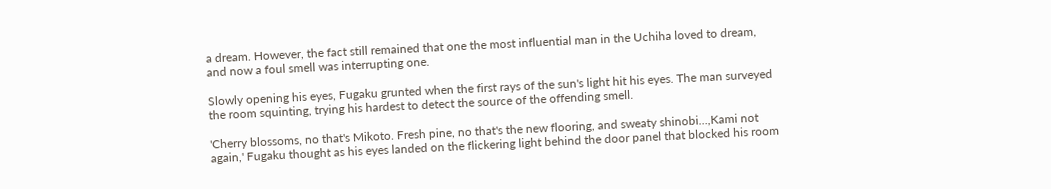a dream. However, the fact still remained that one the most influential man in the Uchiha loved to dream, and now a foul smell was interrupting one.

Slowly opening his eyes, Fugaku grunted when the first rays of the sun's light hit his eyes. The man surveyed the room squinting, trying his hardest to detect the source of the offending smell.

'Cherry blossoms, no that's Mikoto. Fresh pine, no that's the new flooring, and sweaty shinobi…,Kami not again,' Fugaku thought as his eyes landed on the flickering light behind the door panel that blocked his room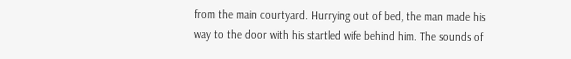from the main courtyard. Hurrying out of bed, the man made his way to the door with his startled wife behind him. The sounds of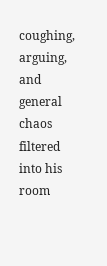coughing, arguing, and general chaos filtered into his room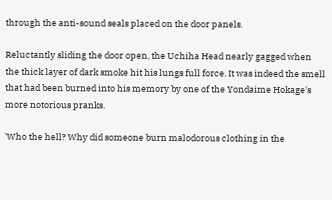through the anti-sound seals placed on the door panels.

Reluctantly sliding the door open, the Uchiha Head nearly gagged when the thick layer of dark smoke hit his lungs full force. It was indeed the smell that had been burned into his memory by one of the Yondaime Hokage's more notorious pranks.

'Who the hell? Why did someone burn malodorous clothing in the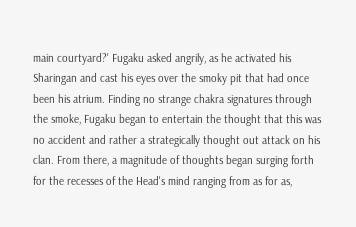main courtyard?' Fugaku asked angrily, as he activated his Sharingan and cast his eyes over the smoky pit that had once been his atrium. Finding no strange chakra signatures through the smoke, Fugaku began to entertain the thought that this was no accident and rather a strategically thought out attack on his clan. From there, a magnitude of thoughts began surging forth for the recesses of the Head's mind ranging from as for as,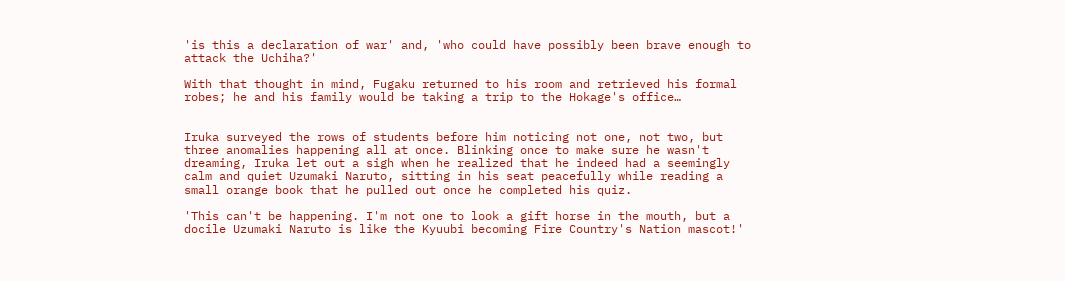'is this a declaration of war' and, 'who could have possibly been brave enough to attack the Uchiha?'

With that thought in mind, Fugaku returned to his room and retrieved his formal robes; he and his family would be taking a trip to the Hokage's office…


Iruka surveyed the rows of students before him noticing not one, not two, but three anomalies happening all at once. Blinking once to make sure he wasn't dreaming, Iruka let out a sigh when he realized that he indeed had a seemingly calm and quiet Uzumaki Naruto, sitting in his seat peacefully while reading a small orange book that he pulled out once he completed his quiz.

'This can't be happening. I'm not one to look a gift horse in the mouth, but a docile Uzumaki Naruto is like the Kyuubi becoming Fire Country's Nation mascot!'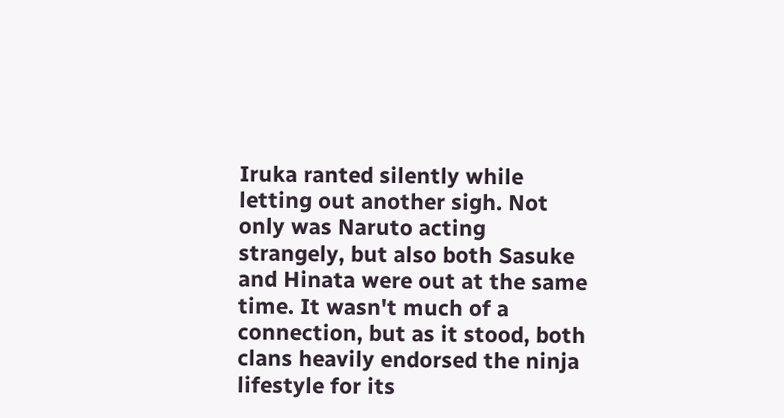Iruka ranted silently while letting out another sigh. Not only was Naruto acting strangely, but also both Sasuke and Hinata were out at the same time. It wasn't much of a connection, but as it stood, both clans heavily endorsed the ninja lifestyle for its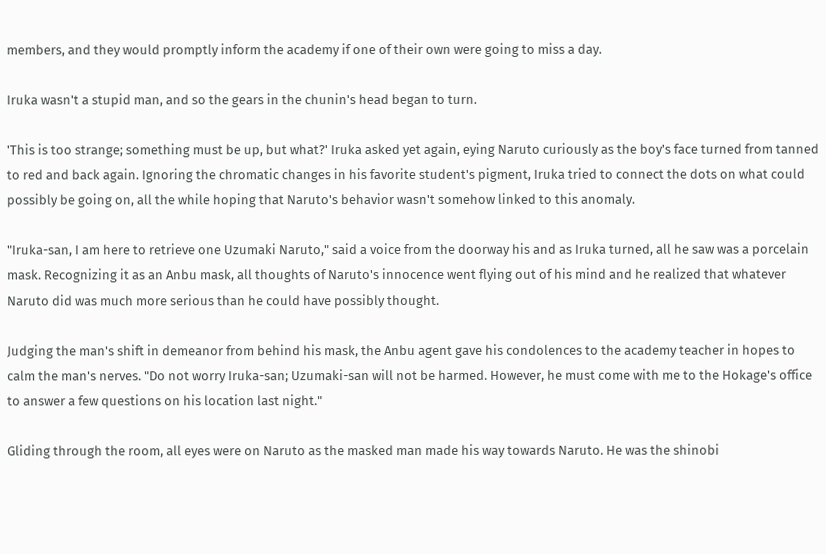members, and they would promptly inform the academy if one of their own were going to miss a day.

Iruka wasn't a stupid man, and so the gears in the chunin's head began to turn.

'This is too strange; something must be up, but what?' Iruka asked yet again, eying Naruto curiously as the boy's face turned from tanned to red and back again. Ignoring the chromatic changes in his favorite student's pigment, Iruka tried to connect the dots on what could possibly be going on, all the while hoping that Naruto's behavior wasn't somehow linked to this anomaly.

"Iruka-san, I am here to retrieve one Uzumaki Naruto," said a voice from the doorway his and as Iruka turned, all he saw was a porcelain mask. Recognizing it as an Anbu mask, all thoughts of Naruto's innocence went flying out of his mind and he realized that whatever Naruto did was much more serious than he could have possibly thought.

Judging the man's shift in demeanor from behind his mask, the Anbu agent gave his condolences to the academy teacher in hopes to calm the man's nerves. "Do not worry Iruka-san; Uzumaki-san will not be harmed. However, he must come with me to the Hokage's office to answer a few questions on his location last night."

Gliding through the room, all eyes were on Naruto as the masked man made his way towards Naruto. He was the shinobi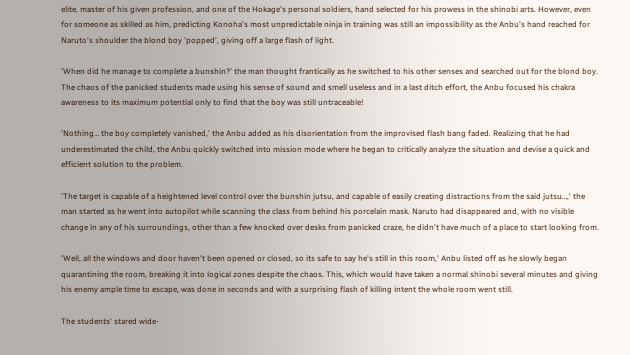elite, master of his given profession, and one of the Hokage's personal soldiers, hand selected for his prowess in the shinobi arts. However, even for someone as skilled as him, predicting Konoha's most unpredictable ninja in training was still an impossibility as the Anbu's hand reached for Naruto's shoulder the blond boy 'popped', giving off a large flash of light.

'When did he manage to complete a bunshin?' the man thought frantically as he switched to his other senses and searched out for the blond boy. The chaos of the panicked students made using his sense of sound and smell useless and in a last ditch effort, the Anbu focused his chakra awareness to its maximum potential only to find that the boy was still untraceable!

'Nothing… the boy completely vanished,' the Anbu added as his disorientation from the improvised flash bang faded. Realizing that he had underestimated the child, the Anbu quickly switched into mission mode where he began to critically analyze the situation and devise a quick and efficient solution to the problem.

'The target is capable of a heightened level control over the bunshin jutsu, and capable of easily creating distractions from the said jutsu…,' the man started as he went into autopilot while scanning the class from behind his porcelain mask. Naruto had disappeared and, with no visible change in any of his surroundings, other than a few knocked over desks from panicked craze, he didn't have much of a place to start looking from.

'Well, all the windows and door haven't been opened or closed, so its safe to say he's still in this room,' Anbu listed off as he slowly began quarantining the room, breaking it into logical zones despite the chaos. This, which would have taken a normal shinobi several minutes and giving his enemy ample time to escape, was done in seconds and with a surprising flash of killing intent the whole room went still.

The students' stared wide-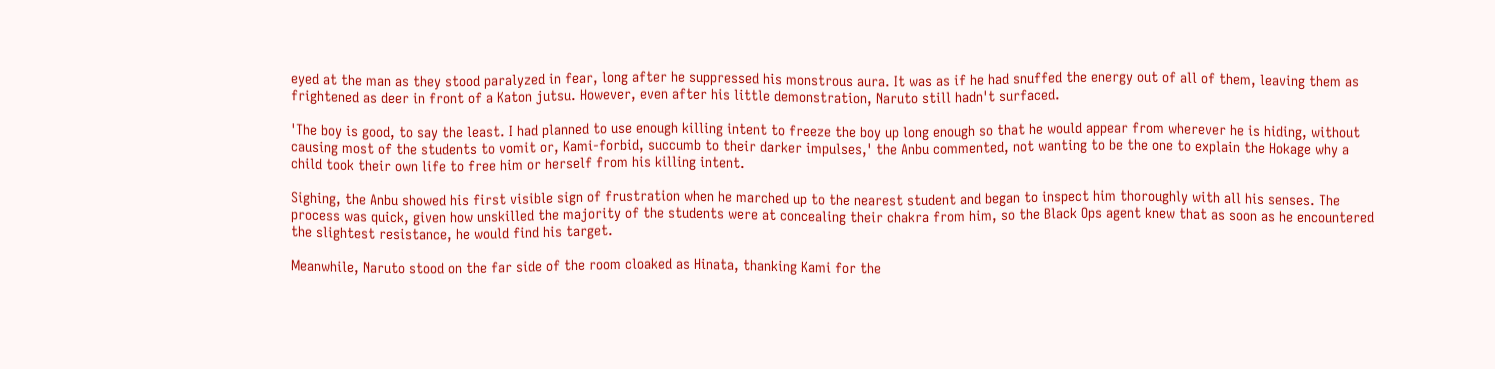eyed at the man as they stood paralyzed in fear, long after he suppressed his monstrous aura. It was as if he had snuffed the energy out of all of them, leaving them as frightened as deer in front of a Katon jutsu. However, even after his little demonstration, Naruto still hadn't surfaced.

'The boy is good, to say the least. I had planned to use enough killing intent to freeze the boy up long enough so that he would appear from wherever he is hiding, without causing most of the students to vomit or, Kami-forbid, succumb to their darker impulses,' the Anbu commented, not wanting to be the one to explain the Hokage why a child took their own life to free him or herself from his killing intent.

Sighing, the Anbu showed his first visible sign of frustration when he marched up to the nearest student and began to inspect him thoroughly with all his senses. The process was quick, given how unskilled the majority of the students were at concealing their chakra from him, so the Black Ops agent knew that as soon as he encountered the slightest resistance, he would find his target.

Meanwhile, Naruto stood on the far side of the room cloaked as Hinata, thanking Kami for the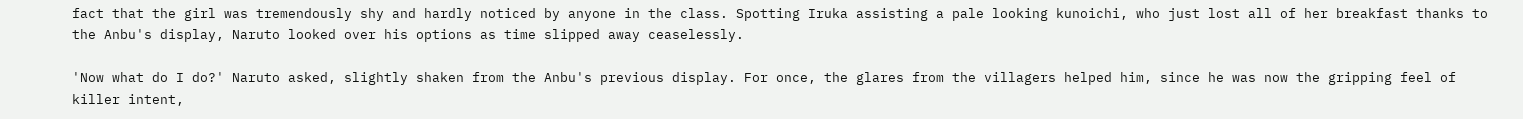fact that the girl was tremendously shy and hardly noticed by anyone in the class. Spotting Iruka assisting a pale looking kunoichi, who just lost all of her breakfast thanks to the Anbu's display, Naruto looked over his options as time slipped away ceaselessly.

'Now what do I do?' Naruto asked, slightly shaken from the Anbu's previous display. For once, the glares from the villagers helped him, since he was now the gripping feel of killer intent,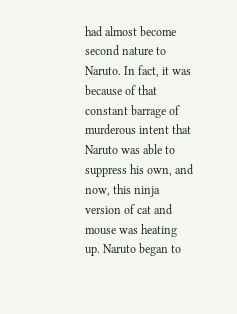had almost become second nature to Naruto. In fact, it was because of that constant barrage of murderous intent that Naruto was able to suppress his own, and now, this ninja version of cat and mouse was heating up. Naruto began to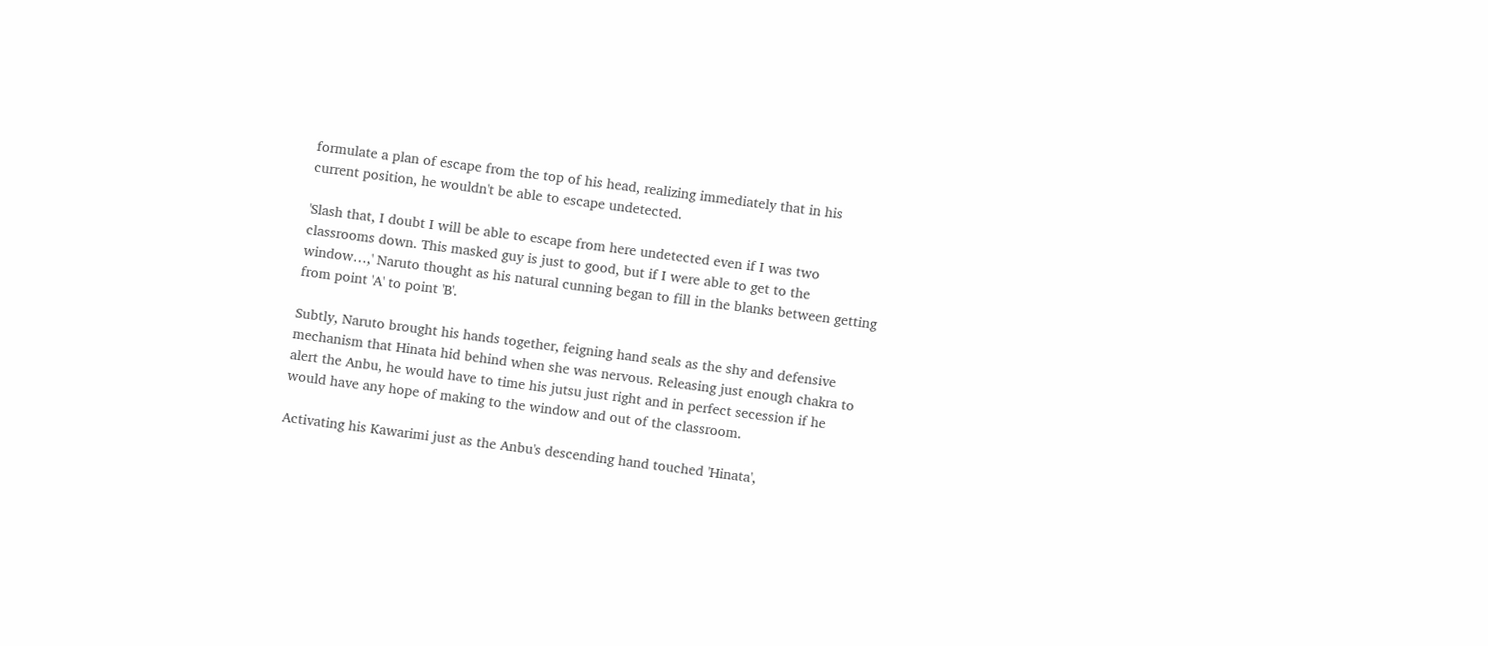formulate a plan of escape from the top of his head, realizing immediately that in his current position, he wouldn't be able to escape undetected.

'Slash that, I doubt I will be able to escape from here undetected even if I was two classrooms down. This masked guy is just to good, but if I were able to get to the window…,' Naruto thought as his natural cunning began to fill in the blanks between getting from point 'A' to point 'B'.

Subtly, Naruto brought his hands together, feigning hand seals as the shy and defensive mechanism that Hinata hid behind when she was nervous. Releasing just enough chakra to alert the Anbu, he would have to time his jutsu just right and in perfect secession if he would have any hope of making to the window and out of the classroom.

Activating his Kawarimi just as the Anbu's descending hand touched 'Hinata',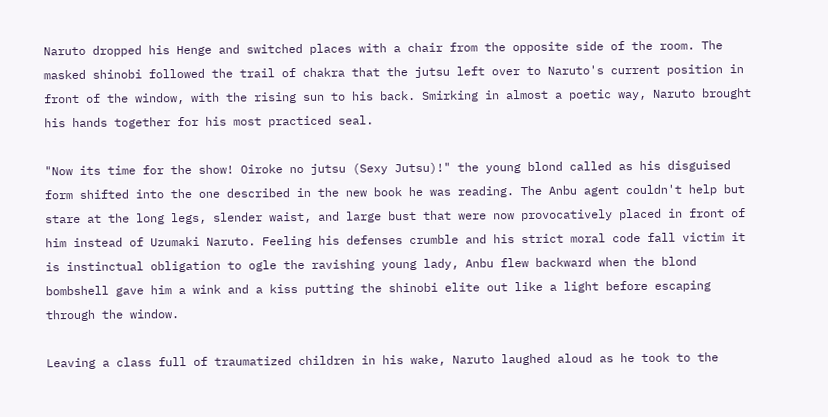Naruto dropped his Henge and switched places with a chair from the opposite side of the room. The masked shinobi followed the trail of chakra that the jutsu left over to Naruto's current position in front of the window, with the rising sun to his back. Smirking in almost a poetic way, Naruto brought his hands together for his most practiced seal.

"Now its time for the show! Oiroke no jutsu (Sexy Jutsu)!" the young blond called as his disguised form shifted into the one described in the new book he was reading. The Anbu agent couldn't help but stare at the long legs, slender waist, and large bust that were now provocatively placed in front of him instead of Uzumaki Naruto. Feeling his defenses crumble and his strict moral code fall victim it is instinctual obligation to ogle the ravishing young lady, Anbu flew backward when the blond bombshell gave him a wink and a kiss putting the shinobi elite out like a light before escaping through the window.

Leaving a class full of traumatized children in his wake, Naruto laughed aloud as he took to the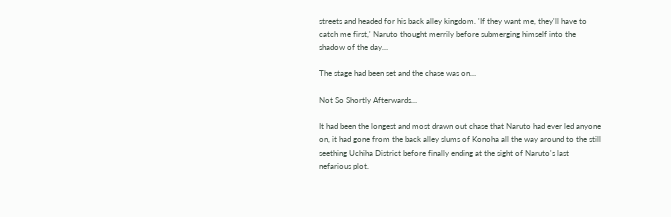streets and headed for his back alley kingdom. 'If they want me, they'll have to catch me first,' Naruto thought merrily before submerging himself into the shadow of the day…

The stage had been set and the chase was on…

Not So Shortly Afterwards…

It had been the longest and most drawn out chase that Naruto had ever led anyone on, it had gone from the back alley slums of Konoha all the way around to the still seething Uchiha District before finally ending at the sight of Naruto's last nefarious plot.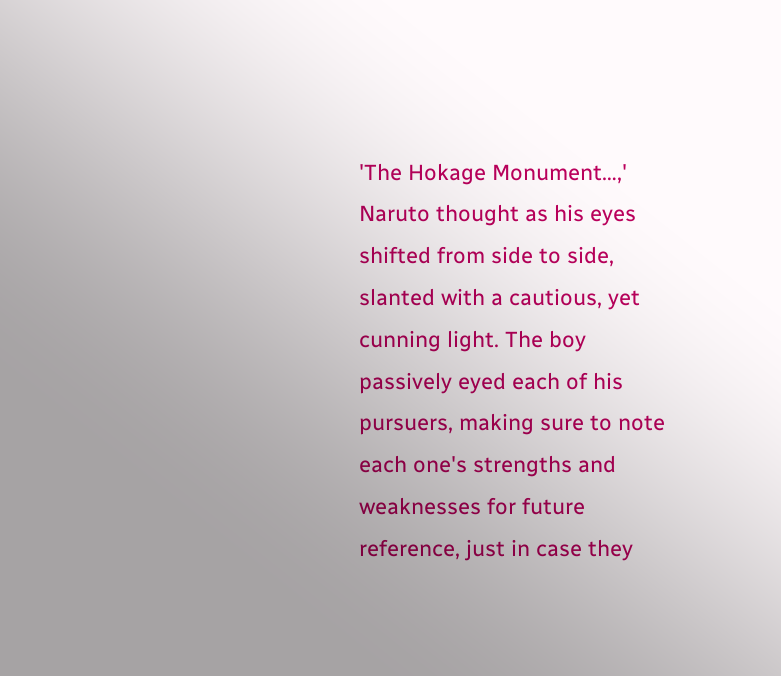'The Hokage Monument…,' Naruto thought as his eyes shifted from side to side, slanted with a cautious, yet cunning light. The boy passively eyed each of his pursuers, making sure to note each one's strengths and weaknesses for future reference, just in case they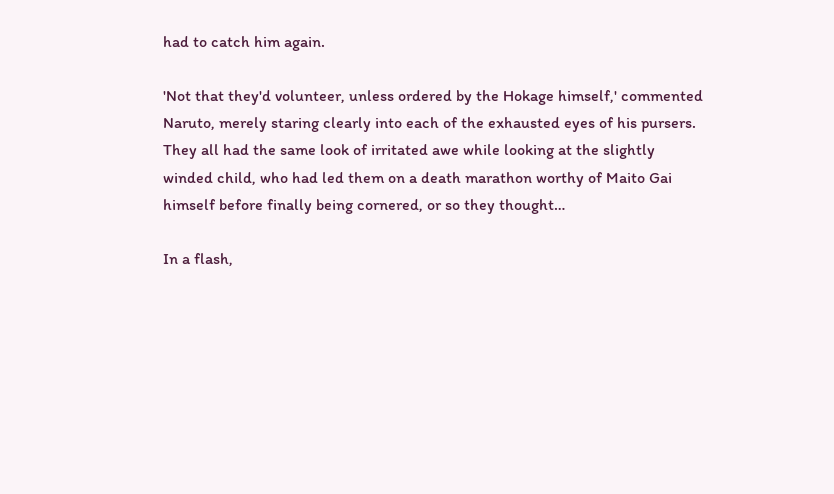had to catch him again.

'Not that they'd volunteer, unless ordered by the Hokage himself,' commented Naruto, merely staring clearly into each of the exhausted eyes of his pursers. They all had the same look of irritated awe while looking at the slightly winded child, who had led them on a death marathon worthy of Maito Gai himself before finally being cornered, or so they thought…

In a flash,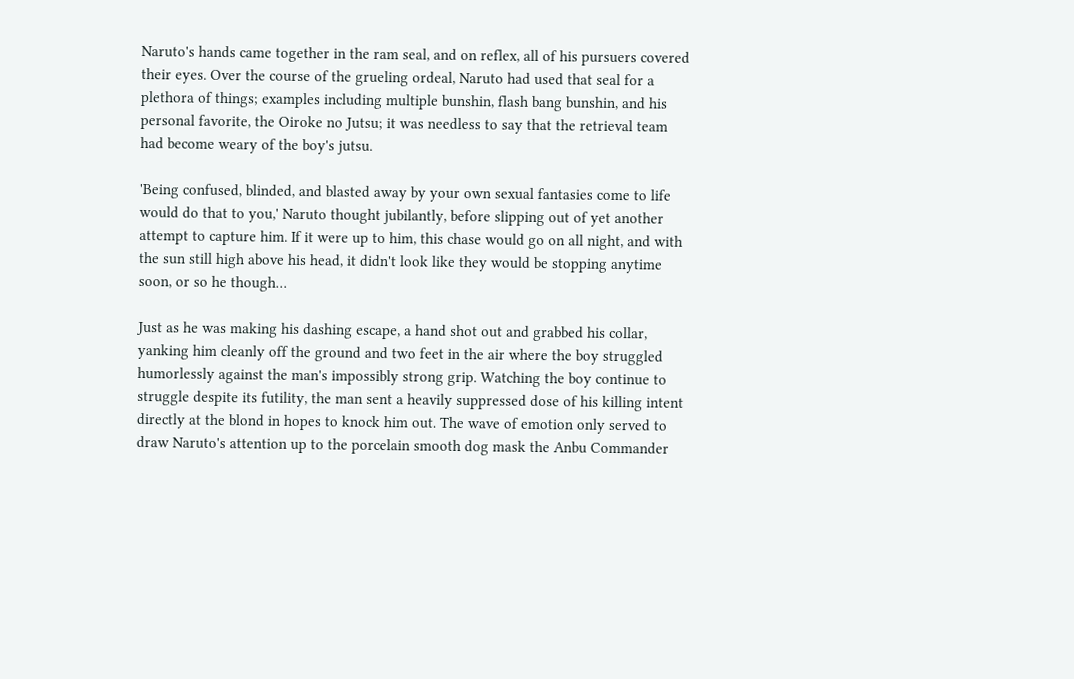Naruto's hands came together in the ram seal, and on reflex, all of his pursuers covered their eyes. Over the course of the grueling ordeal, Naruto had used that seal for a plethora of things; examples including multiple bunshin, flash bang bunshin, and his personal favorite, the Oiroke no Jutsu; it was needless to say that the retrieval team had become weary of the boy's jutsu.

'Being confused, blinded, and blasted away by your own sexual fantasies come to life would do that to you,' Naruto thought jubilantly, before slipping out of yet another attempt to capture him. If it were up to him, this chase would go on all night, and with the sun still high above his head, it didn't look like they would be stopping anytime soon, or so he though…

Just as he was making his dashing escape, a hand shot out and grabbed his collar, yanking him cleanly off the ground and two feet in the air where the boy struggled humorlessly against the man's impossibly strong grip. Watching the boy continue to struggle despite its futility, the man sent a heavily suppressed dose of his killing intent directly at the blond in hopes to knock him out. The wave of emotion only served to draw Naruto's attention up to the porcelain smooth dog mask the Anbu Commander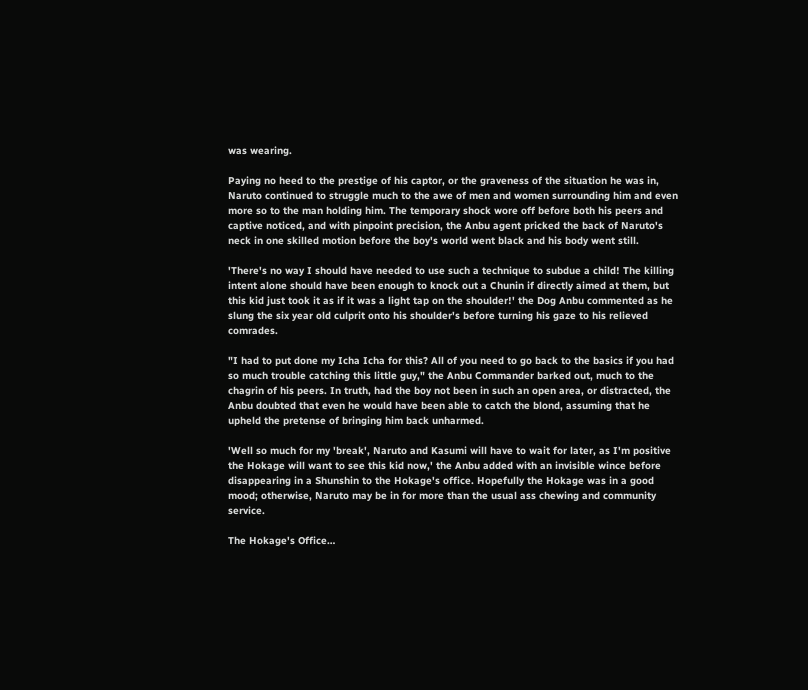was wearing.

Paying no heed to the prestige of his captor, or the graveness of the situation he was in, Naruto continued to struggle much to the awe of men and women surrounding him and even more so to the man holding him. The temporary shock wore off before both his peers and captive noticed, and with pinpoint precision, the Anbu agent pricked the back of Naruto's neck in one skilled motion before the boy's world went black and his body went still.

'There's no way I should have needed to use such a technique to subdue a child! The killing intent alone should have been enough to knock out a Chunin if directly aimed at them, but this kid just took it as if it was a light tap on the shoulder!' the Dog Anbu commented as he slung the six year old culprit onto his shoulder's before turning his gaze to his relieved comrades.

"I had to put done my Icha Icha for this? All of you need to go back to the basics if you had so much trouble catching this little guy," the Anbu Commander barked out, much to the chagrin of his peers. In truth, had the boy not been in such an open area, or distracted, the Anbu doubted that even he would have been able to catch the blond, assuming that he upheld the pretense of bringing him back unharmed.

'Well so much for my 'break', Naruto and Kasumi will have to wait for later, as I'm positive the Hokage will want to see this kid now,' the Anbu added with an invisible wince before disappearing in a Shunshin to the Hokage's office. Hopefully the Hokage was in a good mood; otherwise, Naruto may be in for more than the usual ass chewing and community service.

The Hokage's Office…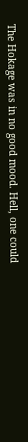The Hokage was in no good mood. Hell, one could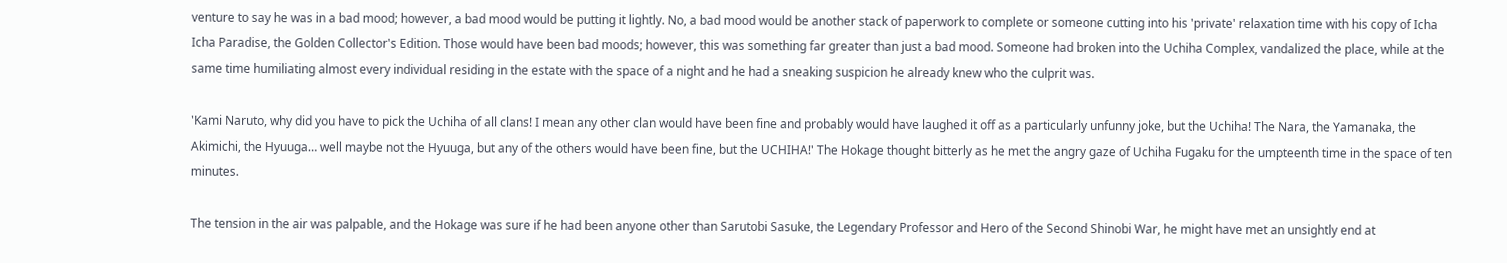venture to say he was in a bad mood; however, a bad mood would be putting it lightly. No, a bad mood would be another stack of paperwork to complete or someone cutting into his 'private' relaxation time with his copy of Icha Icha Paradise, the Golden Collector's Edition. Those would have been bad moods; however, this was something far greater than just a bad mood. Someone had broken into the Uchiha Complex, vandalized the place, while at the same time humiliating almost every individual residing in the estate with the space of a night and he had a sneaking suspicion he already knew who the culprit was.

'Kami Naruto, why did you have to pick the Uchiha of all clans! I mean any other clan would have been fine and probably would have laughed it off as a particularly unfunny joke, but the Uchiha! The Nara, the Yamanaka, the Akimichi, the Hyuuga… well maybe not the Hyuuga, but any of the others would have been fine, but the UCHIHA!' The Hokage thought bitterly as he met the angry gaze of Uchiha Fugaku for the umpteenth time in the space of ten minutes.

The tension in the air was palpable, and the Hokage was sure if he had been anyone other than Sarutobi Sasuke, the Legendary Professor and Hero of the Second Shinobi War, he might have met an unsightly end at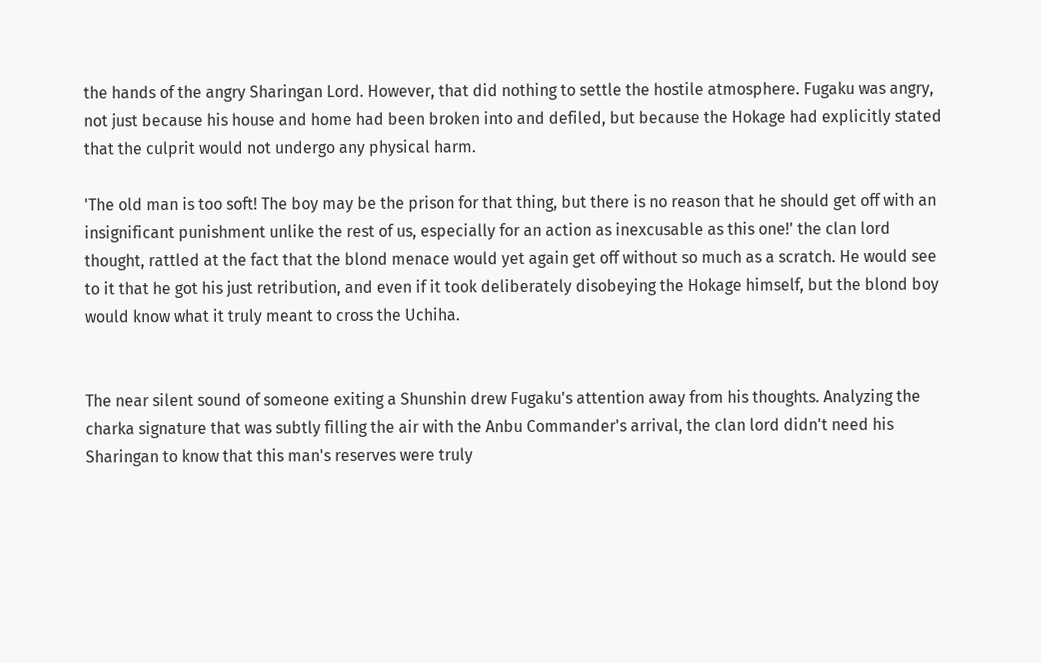the hands of the angry Sharingan Lord. However, that did nothing to settle the hostile atmosphere. Fugaku was angry, not just because his house and home had been broken into and defiled, but because the Hokage had explicitly stated that the culprit would not undergo any physical harm.

'The old man is too soft! The boy may be the prison for that thing, but there is no reason that he should get off with an insignificant punishment unlike the rest of us, especially for an action as inexcusable as this one!' the clan lord thought, rattled at the fact that the blond menace would yet again get off without so much as a scratch. He would see to it that he got his just retribution, and even if it took deliberately disobeying the Hokage himself, but the blond boy would know what it truly meant to cross the Uchiha.


The near silent sound of someone exiting a Shunshin drew Fugaku's attention away from his thoughts. Analyzing the charka signature that was subtly filling the air with the Anbu Commander's arrival, the clan lord didn't need his Sharingan to know that this man's reserves were truly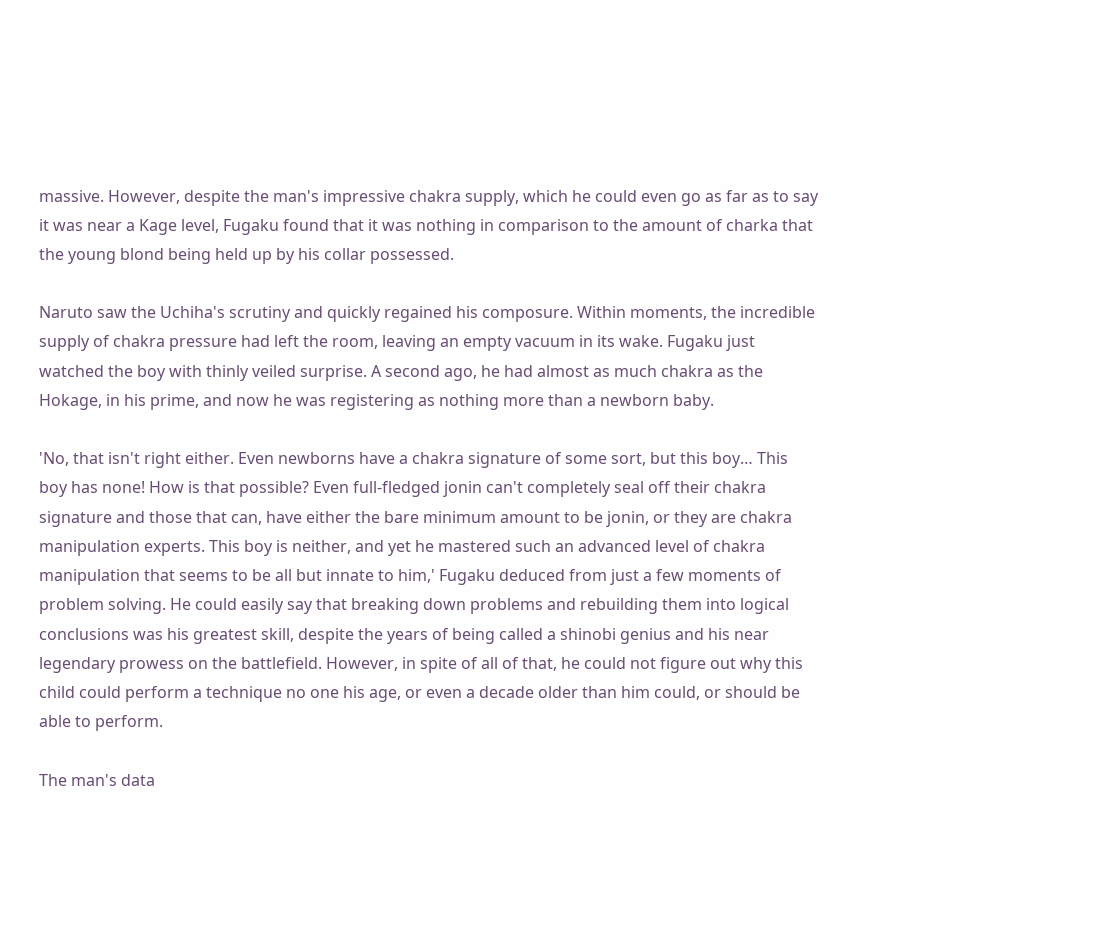massive. However, despite the man's impressive chakra supply, which he could even go as far as to say it was near a Kage level, Fugaku found that it was nothing in comparison to the amount of charka that the young blond being held up by his collar possessed.

Naruto saw the Uchiha's scrutiny and quickly regained his composure. Within moments, the incredible supply of chakra pressure had left the room, leaving an empty vacuum in its wake. Fugaku just watched the boy with thinly veiled surprise. A second ago, he had almost as much chakra as the Hokage, in his prime, and now he was registering as nothing more than a newborn baby.

'No, that isn't right either. Even newborns have a chakra signature of some sort, but this boy… This boy has none! How is that possible? Even full-fledged jonin can't completely seal off their chakra signature and those that can, have either the bare minimum amount to be jonin, or they are chakra manipulation experts. This boy is neither, and yet he mastered such an advanced level of chakra manipulation that seems to be all but innate to him,' Fugaku deduced from just a few moments of problem solving. He could easily say that breaking down problems and rebuilding them into logical conclusions was his greatest skill, despite the years of being called a shinobi genius and his near legendary prowess on the battlefield. However, in spite of all of that, he could not figure out why this child could perform a technique no one his age, or even a decade older than him could, or should be able to perform.

The man's data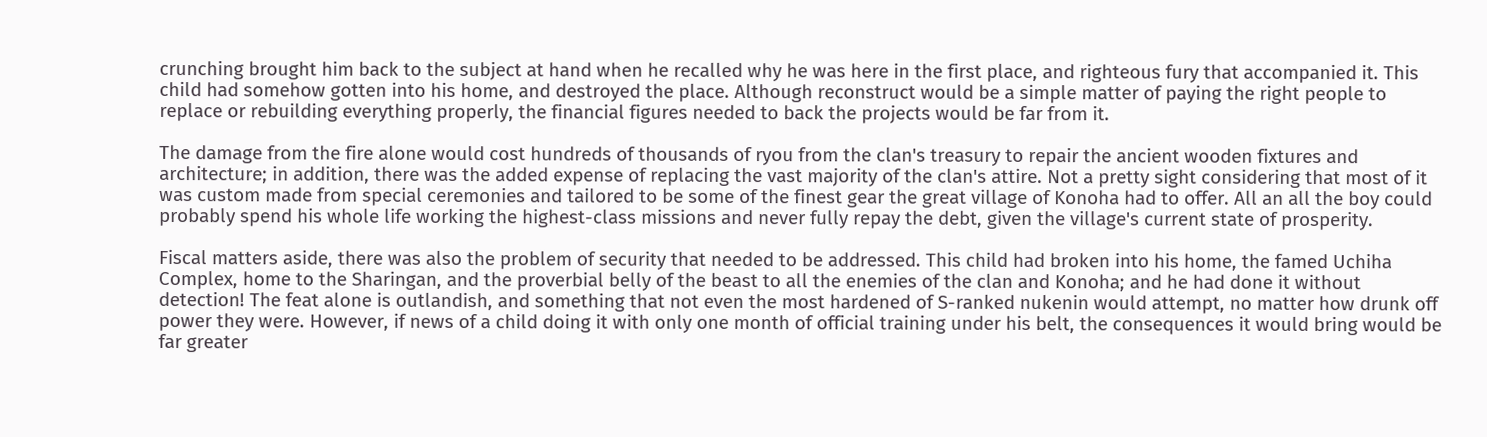crunching brought him back to the subject at hand when he recalled why he was here in the first place, and righteous fury that accompanied it. This child had somehow gotten into his home, and destroyed the place. Although reconstruct would be a simple matter of paying the right people to replace or rebuilding everything properly, the financial figures needed to back the projects would be far from it.

The damage from the fire alone would cost hundreds of thousands of ryou from the clan's treasury to repair the ancient wooden fixtures and architecture; in addition, there was the added expense of replacing the vast majority of the clan's attire. Not a pretty sight considering that most of it was custom made from special ceremonies and tailored to be some of the finest gear the great village of Konoha had to offer. All an all the boy could probably spend his whole life working the highest-class missions and never fully repay the debt, given the village's current state of prosperity.

Fiscal matters aside, there was also the problem of security that needed to be addressed. This child had broken into his home, the famed Uchiha Complex, home to the Sharingan, and the proverbial belly of the beast to all the enemies of the clan and Konoha; and he had done it without detection! The feat alone is outlandish, and something that not even the most hardened of S-ranked nukenin would attempt, no matter how drunk off power they were. However, if news of a child doing it with only one month of official training under his belt, the consequences it would bring would be far greater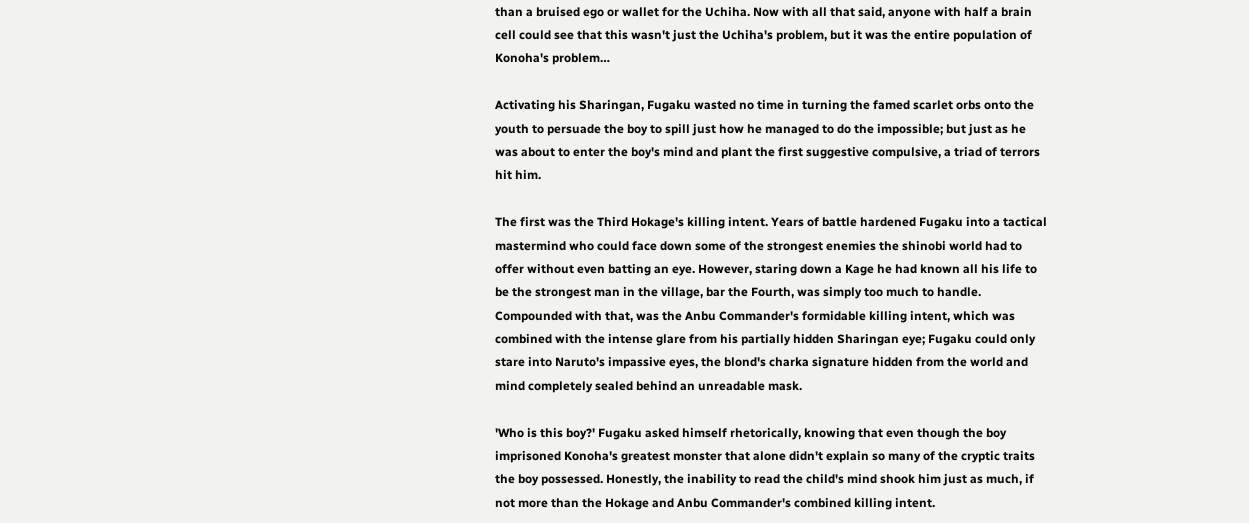than a bruised ego or wallet for the Uchiha. Now with all that said, anyone with half a brain cell could see that this wasn't just the Uchiha's problem, but it was the entire population of Konoha's problem…

Activating his Sharingan, Fugaku wasted no time in turning the famed scarlet orbs onto the youth to persuade the boy to spill just how he managed to do the impossible; but just as he was about to enter the boy's mind and plant the first suggestive compulsive, a triad of terrors hit him.

The first was the Third Hokage's killing intent. Years of battle hardened Fugaku into a tactical mastermind who could face down some of the strongest enemies the shinobi world had to offer without even batting an eye. However, staring down a Kage he had known all his life to be the strongest man in the village, bar the Fourth, was simply too much to handle. Compounded with that, was the Anbu Commander's formidable killing intent, which was combined with the intense glare from his partially hidden Sharingan eye; Fugaku could only stare into Naruto's impassive eyes, the blond's charka signature hidden from the world and mind completely sealed behind an unreadable mask.

'Who is this boy?' Fugaku asked himself rhetorically, knowing that even though the boy imprisoned Konoha's greatest monster that alone didn't explain so many of the cryptic traits the boy possessed. Honestly, the inability to read the child's mind shook him just as much, if not more than the Hokage and Anbu Commander's combined killing intent.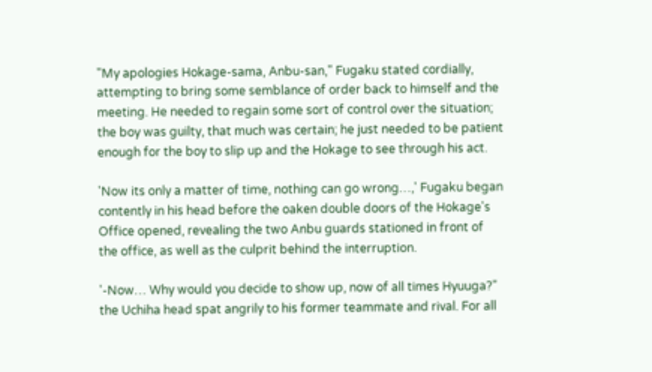"My apologies Hokage-sama, Anbu-san," Fugaku stated cordially, attempting to bring some semblance of order back to himself and the meeting. He needed to regain some sort of control over the situation; the boy was guilty, that much was certain; he just needed to be patient enough for the boy to slip up and the Hokage to see through his act.

'Now its only a matter of time, nothing can go wrong…,' Fugaku began contently in his head before the oaken double doors of the Hokage's Office opened, revealing the two Anbu guards stationed in front of the office, as well as the culprit behind the interruption.

'-Now… Why would you decide to show up, now of all times Hyuuga?" the Uchiha head spat angrily to his former teammate and rival. For all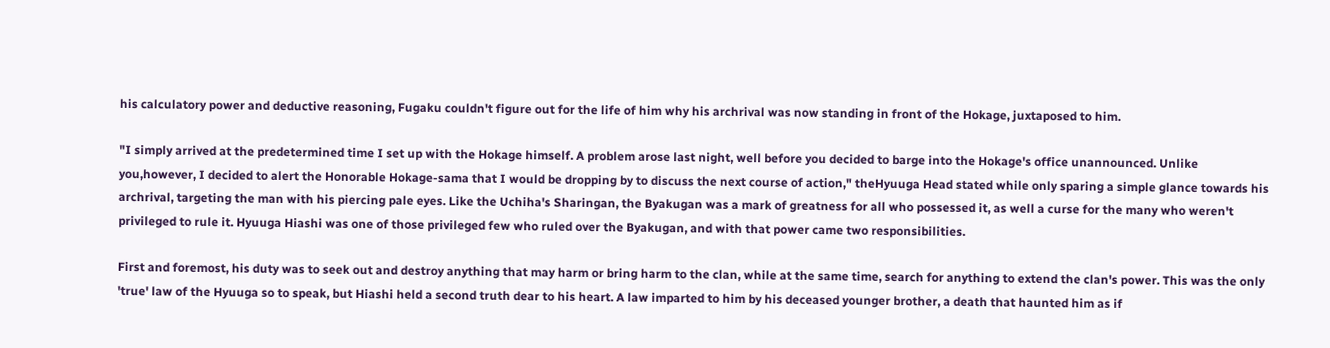his calculatory power and deductive reasoning, Fugaku couldn't figure out for the life of him why his archrival was now standing in front of the Hokage, juxtaposed to him.

"I simply arrived at the predetermined time I set up with the Hokage himself. A problem arose last night, well before you decided to barge into the Hokage's office unannounced. Unlike you,however, I decided to alert the Honorable Hokage-sama that I would be dropping by to discuss the next course of action," theHyuuga Head stated while only sparing a simple glance towards his archrival, targeting the man with his piercing pale eyes. Like the Uchiha's Sharingan, the Byakugan was a mark of greatness for all who possessed it, as well a curse for the many who weren't privileged to rule it. Hyuuga Hiashi was one of those privileged few who ruled over the Byakugan, and with that power came two responsibilities.

First and foremost, his duty was to seek out and destroy anything that may harm or bring harm to the clan, while at the same time, search for anything to extend the clan's power. This was the only 'true' law of the Hyuuga so to speak, but Hiashi held a second truth dear to his heart. A law imparted to him by his deceased younger brother, a death that haunted him as if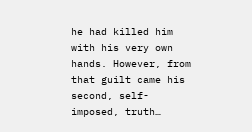he had killed him with his very own hands. However, from that guilt came his second, self-imposed, truth…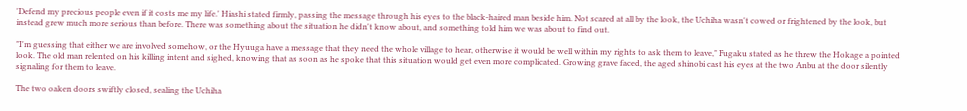'Defend my precious people even if it costs me my life.' Hiashi stated firmly, passing the message through his eyes to the black-haired man beside him. Not scared at all by the look, the Uchiha wasn't cowed or frightened by the look, but instead grew much more serious than before. There was something about the situation he didn't know about, and something told him we was about to find out.

"I'm guessing that either we are involved somehow, or the Hyuuga have a message that they need the whole village to hear, otherwise it would be well within my rights to ask them to leave," Fugaku stated as he threw the Hokage a pointed look. The old man relented on his killing intent and sighed, knowing that as soon as he spoke that this situation would get even more complicated. Growing grave faced, the aged shinobi cast his eyes at the two Anbu at the door silently signaling for them to leave.

The two oaken doors swiftly closed, sealing the Uchiha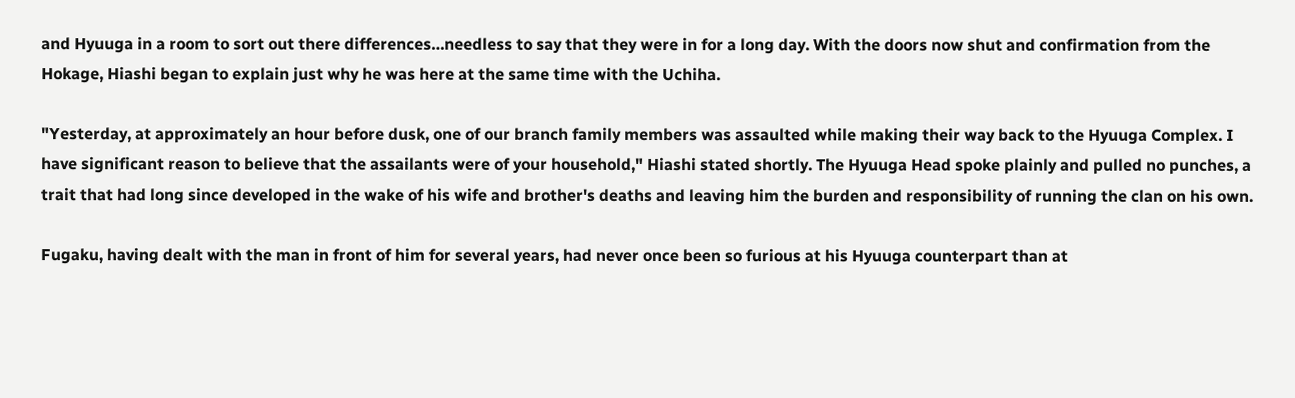and Hyuuga in a room to sort out there differences…needless to say that they were in for a long day. With the doors now shut and confirmation from the Hokage, Hiashi began to explain just why he was here at the same time with the Uchiha.

"Yesterday, at approximately an hour before dusk, one of our branch family members was assaulted while making their way back to the Hyuuga Complex. I have significant reason to believe that the assailants were of your household," Hiashi stated shortly. The Hyuuga Head spoke plainly and pulled no punches, a trait that had long since developed in the wake of his wife and brother's deaths and leaving him the burden and responsibility of running the clan on his own.

Fugaku, having dealt with the man in front of him for several years, had never once been so furious at his Hyuuga counterpart than at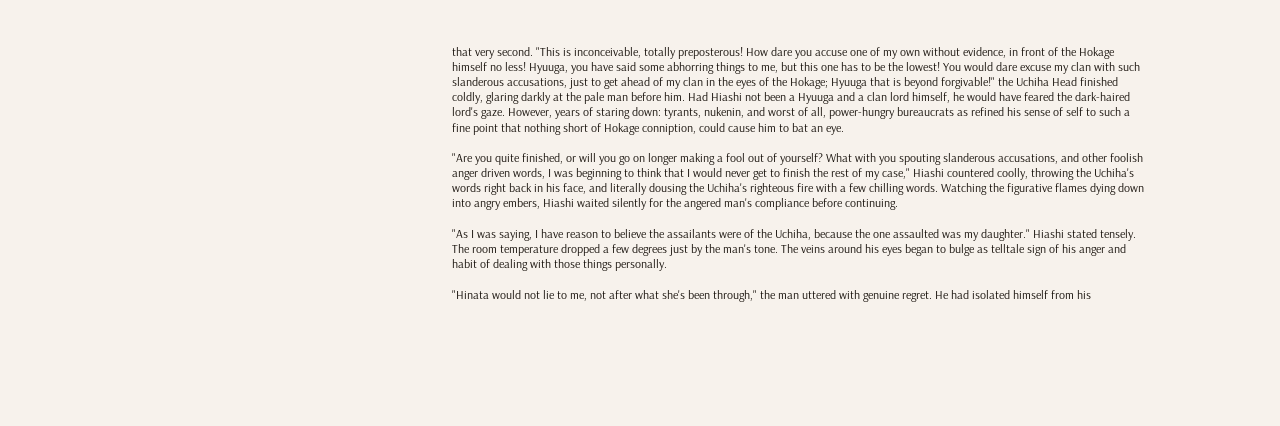that very second. "This is inconceivable, totally preposterous! How dare you accuse one of my own without evidence, in front of the Hokage himself no less! Hyuuga, you have said some abhorring things to me, but this one has to be the lowest! You would dare excuse my clan with such slanderous accusations, just to get ahead of my clan in the eyes of the Hokage; Hyuuga that is beyond forgivable!" the Uchiha Head finished coldly, glaring darkly at the pale man before him. Had Hiashi not been a Hyuuga and a clan lord himself, he would have feared the dark-haired lord's gaze. However, years of staring down: tyrants, nukenin, and worst of all, power-hungry bureaucrats as refined his sense of self to such a fine point that nothing short of Hokage conniption, could cause him to bat an eye.

"Are you quite finished, or will you go on longer making a fool out of yourself? What with you spouting slanderous accusations, and other foolish anger driven words, I was beginning to think that I would never get to finish the rest of my case," Hiashi countered coolly, throwing the Uchiha's words right back in his face, and literally dousing the Uchiha's righteous fire with a few chilling words. Watching the figurative flames dying down into angry embers, Hiashi waited silently for the angered man's compliance before continuing.

"As I was saying, I have reason to believe the assailants were of the Uchiha, because the one assaulted was my daughter." Hiashi stated tensely. The room temperature dropped a few degrees just by the man's tone. The veins around his eyes began to bulge as telltale sign of his anger and habit of dealing with those things personally.

"Hinata would not lie to me, not after what she's been through," the man uttered with genuine regret. He had isolated himself from his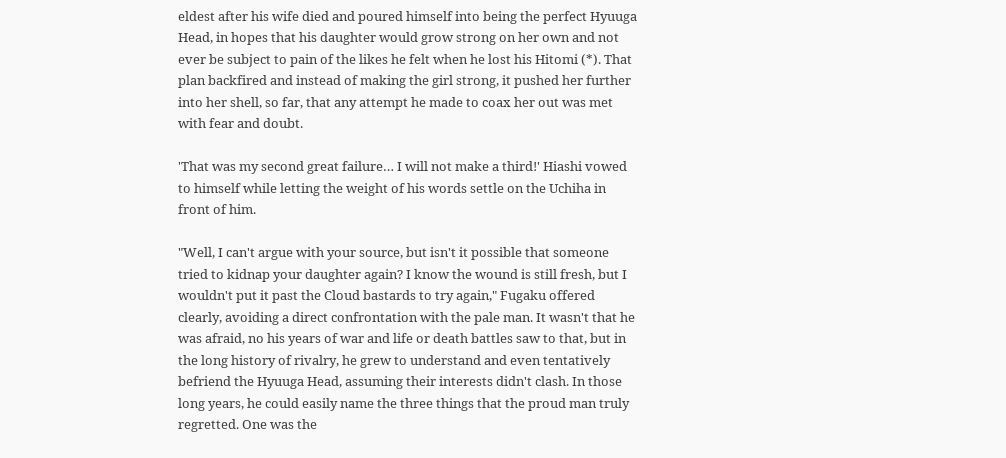eldest after his wife died and poured himself into being the perfect Hyuuga Head, in hopes that his daughter would grow strong on her own and not ever be subject to pain of the likes he felt when he lost his Hitomi (*). That plan backfired and instead of making the girl strong, it pushed her further into her shell, so far, that any attempt he made to coax her out was met with fear and doubt.

'That was my second great failure… I will not make a third!' Hiashi vowed to himself while letting the weight of his words settle on the Uchiha in front of him.

"Well, I can't argue with your source, but isn't it possible that someone tried to kidnap your daughter again? I know the wound is still fresh, but I wouldn't put it past the Cloud bastards to try again," Fugaku offered clearly, avoiding a direct confrontation with the pale man. It wasn't that he was afraid, no his years of war and life or death battles saw to that, but in the long history of rivalry, he grew to understand and even tentatively befriend the Hyuuga Head, assuming their interests didn't clash. In those long years, he could easily name the three things that the proud man truly regretted. One was the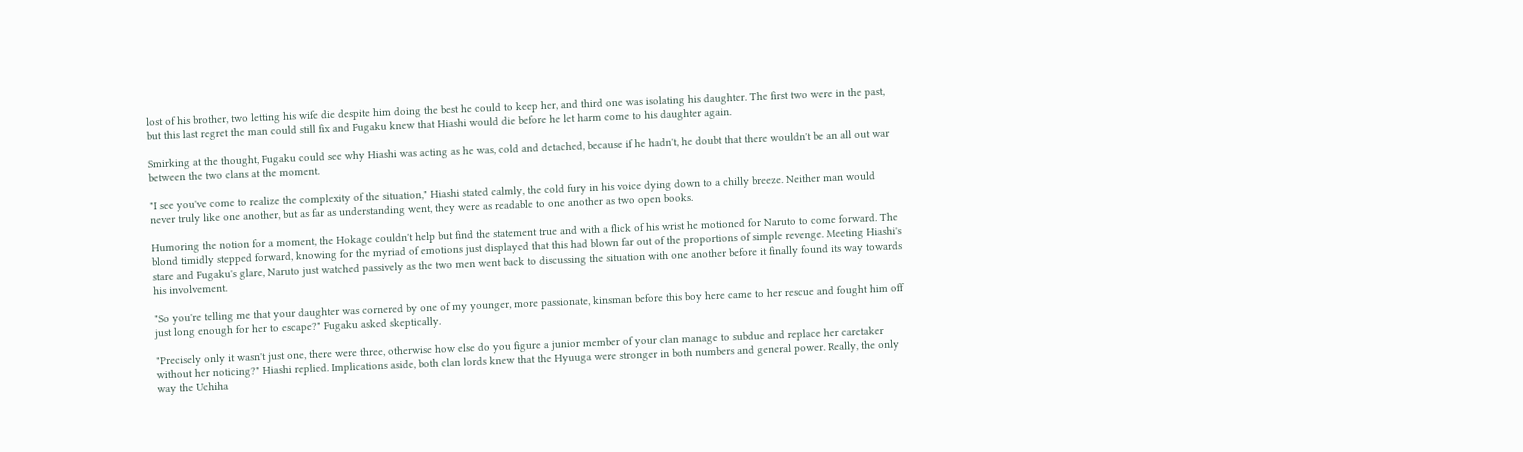lost of his brother, two letting his wife die despite him doing the best he could to keep her, and third one was isolating his daughter. The first two were in the past, but this last regret the man could still fix and Fugaku knew that Hiashi would die before he let harm come to his daughter again.

Smirking at the thought, Fugaku could see why Hiashi was acting as he was, cold and detached, because if he hadn't, he doubt that there wouldn't be an all out war between the two clans at the moment.

"I see you've come to realize the complexity of the situation," Hiashi stated calmly, the cold fury in his voice dying down to a chilly breeze. Neither man would never truly like one another, but as far as understanding went, they were as readable to one another as two open books.

Humoring the notion for a moment, the Hokage couldn't help but find the statement true and with a flick of his wrist he motioned for Naruto to come forward. The blond timidly stepped forward, knowing for the myriad of emotions just displayed that this had blown far out of the proportions of simple revenge. Meeting Hiashi's stare and Fugaku's glare, Naruto just watched passively as the two men went back to discussing the situation with one another before it finally found its way towards his involvement.

"So you're telling me that your daughter was cornered by one of my younger, more passionate, kinsman before this boy here came to her rescue and fought him off just long enough for her to escape?" Fugaku asked skeptically.

"Precisely only it wasn't just one, there were three, otherwise how else do you figure a junior member of your clan manage to subdue and replace her caretaker without her noticing?" Hiashi replied. Implications aside, both clan lords knew that the Hyuuga were stronger in both numbers and general power. Really, the only way the Uchiha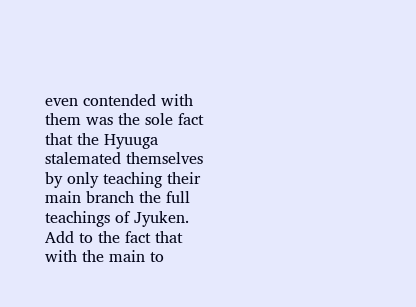even contended with them was the sole fact that the Hyuuga stalemated themselves by only teaching their main branch the full teachings of Jyuken. Add to the fact that with the main to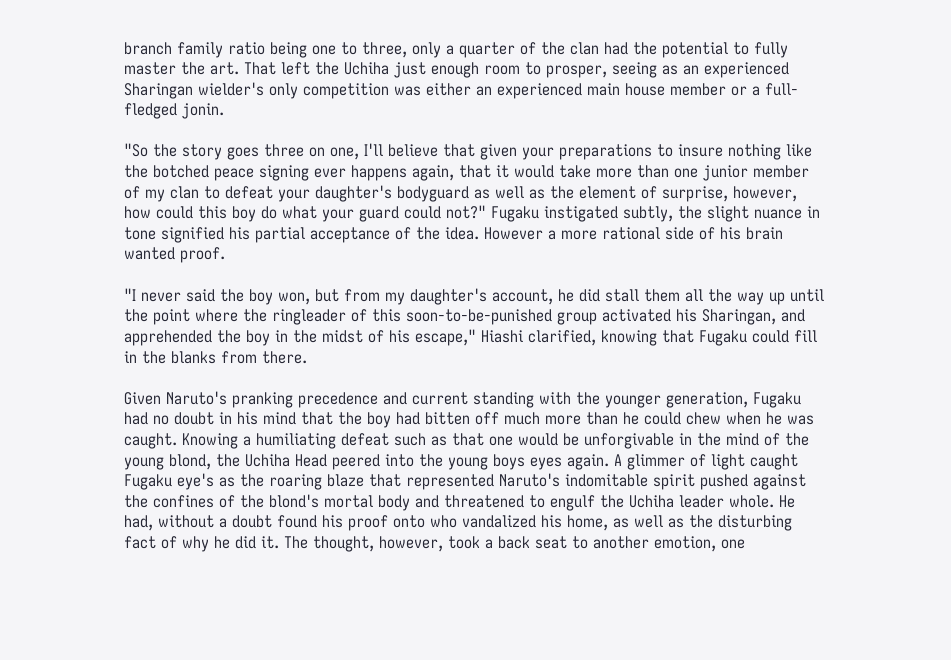branch family ratio being one to three, only a quarter of the clan had the potential to fully master the art. That left the Uchiha just enough room to prosper, seeing as an experienced Sharingan wielder's only competition was either an experienced main house member or a full-fledged jonin.

"So the story goes three on one, I'll believe that given your preparations to insure nothing like the botched peace signing ever happens again, that it would take more than one junior member of my clan to defeat your daughter's bodyguard as well as the element of surprise, however, how could this boy do what your guard could not?" Fugaku instigated subtly, the slight nuance in tone signified his partial acceptance of the idea. However a more rational side of his brain wanted proof.

"I never said the boy won, but from my daughter's account, he did stall them all the way up until the point where the ringleader of this soon-to-be-punished group activated his Sharingan, and apprehended the boy in the midst of his escape," Hiashi clarified, knowing that Fugaku could fill in the blanks from there.

Given Naruto's pranking precedence and current standing with the younger generation, Fugaku had no doubt in his mind that the boy had bitten off much more than he could chew when he was caught. Knowing a humiliating defeat such as that one would be unforgivable in the mind of the young blond, the Uchiha Head peered into the young boys eyes again. A glimmer of light caught Fugaku eye's as the roaring blaze that represented Naruto's indomitable spirit pushed against the confines of the blond's mortal body and threatened to engulf the Uchiha leader whole. He had, without a doubt found his proof onto who vandalized his home, as well as the disturbing fact of why he did it. The thought, however, took a back seat to another emotion, one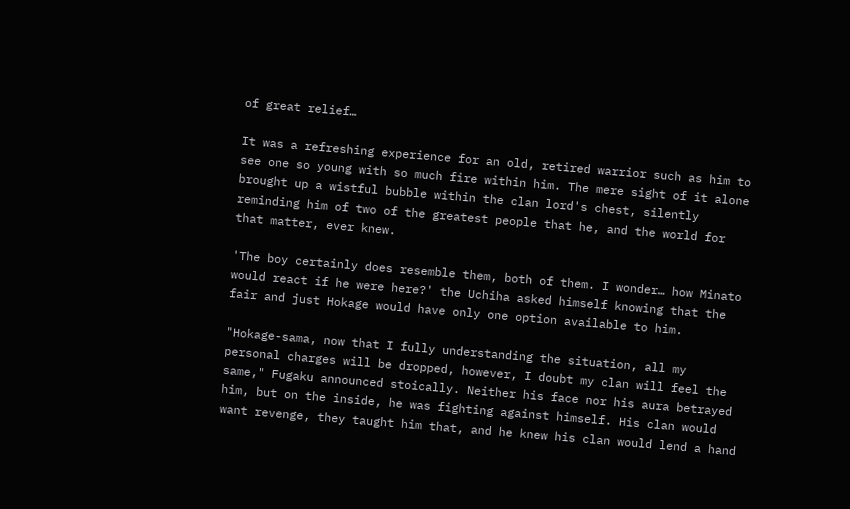of great relief…

It was a refreshing experience for an old, retired warrior such as him to see one so young with so much fire within him. The mere sight of it alone brought up a wistful bubble within the clan lord's chest, silently reminding him of two of the greatest people that he, and the world for that matter, ever knew.

'The boy certainly does resemble them, both of them. I wonder… how Minato would react if he were here?' the Uchiha asked himself knowing that the fair and just Hokage would have only one option available to him.

"Hokage-sama, now that I fully understanding the situation, all my personal charges will be dropped, however, I doubt my clan will feel the same," Fugaku announced stoically. Neither his face nor his aura betrayed him, but on the inside, he was fighting against himself. His clan would want revenge, they taught him that, and he knew his clan would lend a hand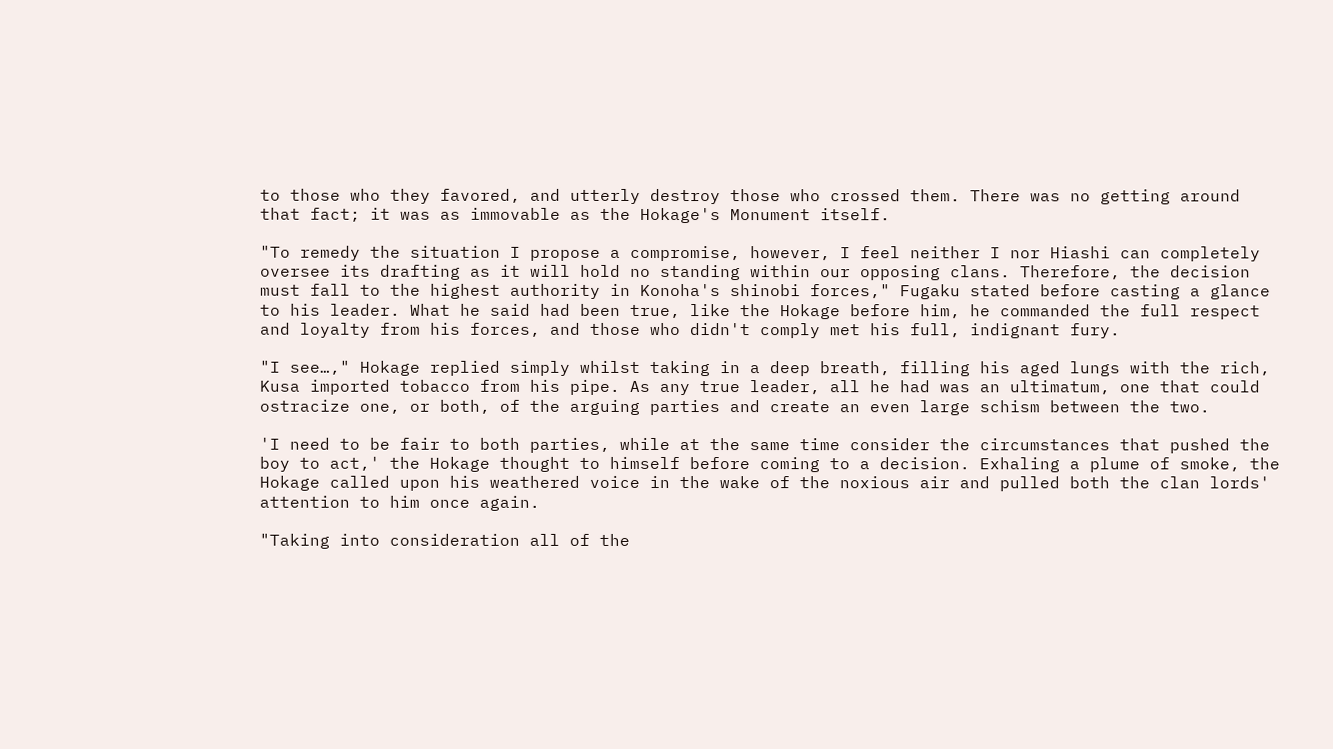to those who they favored, and utterly destroy those who crossed them. There was no getting around that fact; it was as immovable as the Hokage's Monument itself.

"To remedy the situation I propose a compromise, however, I feel neither I nor Hiashi can completely oversee its drafting as it will hold no standing within our opposing clans. Therefore, the decision must fall to the highest authority in Konoha's shinobi forces," Fugaku stated before casting a glance to his leader. What he said had been true, like the Hokage before him, he commanded the full respect and loyalty from his forces, and those who didn't comply met his full, indignant fury.

"I see…," Hokage replied simply whilst taking in a deep breath, filling his aged lungs with the rich, Kusa imported tobacco from his pipe. As any true leader, all he had was an ultimatum, one that could ostracize one, or both, of the arguing parties and create an even large schism between the two.

'I need to be fair to both parties, while at the same time consider the circumstances that pushed the boy to act,' the Hokage thought to himself before coming to a decision. Exhaling a plume of smoke, the Hokage called upon his weathered voice in the wake of the noxious air and pulled both the clan lords' attention to him once again.

"Taking into consideration all of the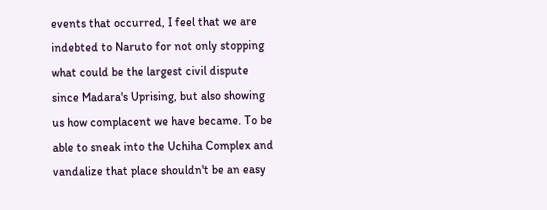events that occurred, I feel that we are indebted to Naruto for not only stopping what could be the largest civil dispute since Madara's Uprising, but also showing us how complacent we have became. To be able to sneak into the Uchiha Complex and vandalize that place shouldn't be an easy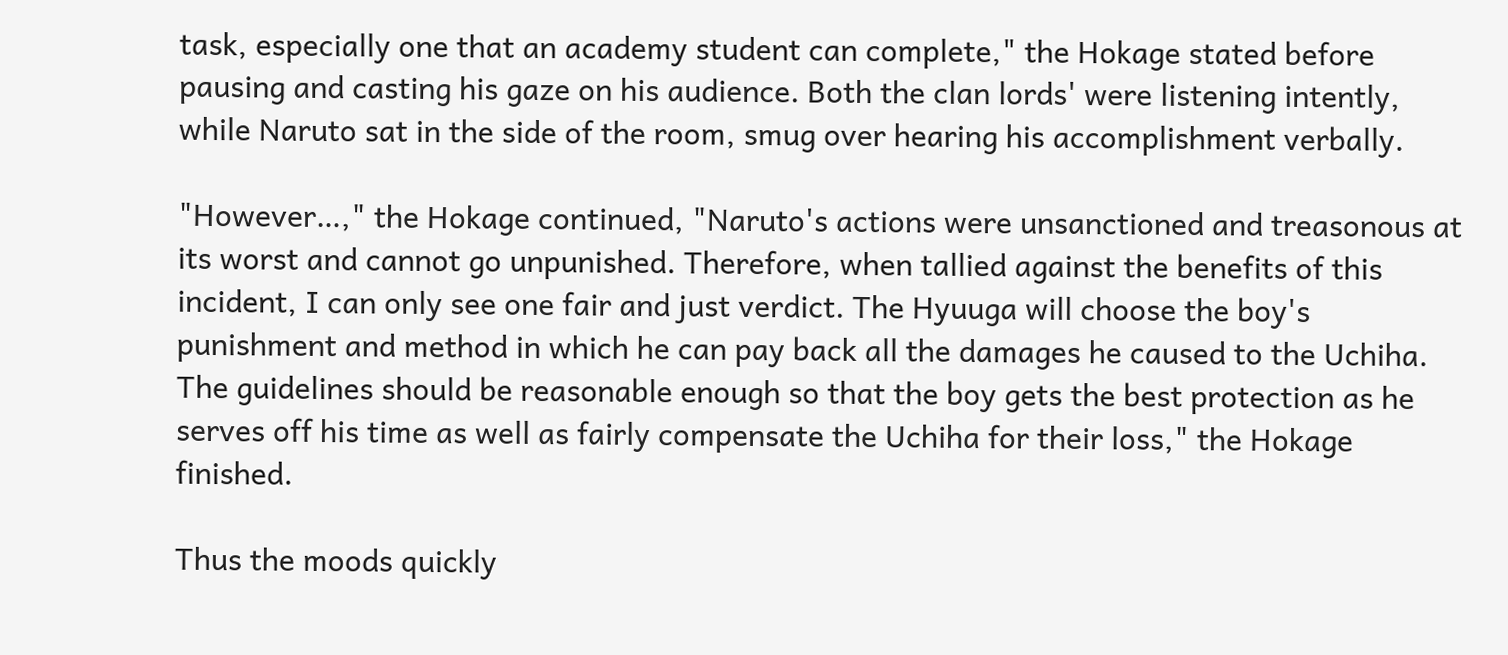task, especially one that an academy student can complete," the Hokage stated before pausing and casting his gaze on his audience. Both the clan lords' were listening intently, while Naruto sat in the side of the room, smug over hearing his accomplishment verbally.

"However…," the Hokage continued, "Naruto's actions were unsanctioned and treasonous at its worst and cannot go unpunished. Therefore, when tallied against the benefits of this incident, I can only see one fair and just verdict. The Hyuuga will choose the boy's punishment and method in which he can pay back all the damages he caused to the Uchiha. The guidelines should be reasonable enough so that the boy gets the best protection as he serves off his time as well as fairly compensate the Uchiha for their loss," the Hokage finished.

Thus the moods quickly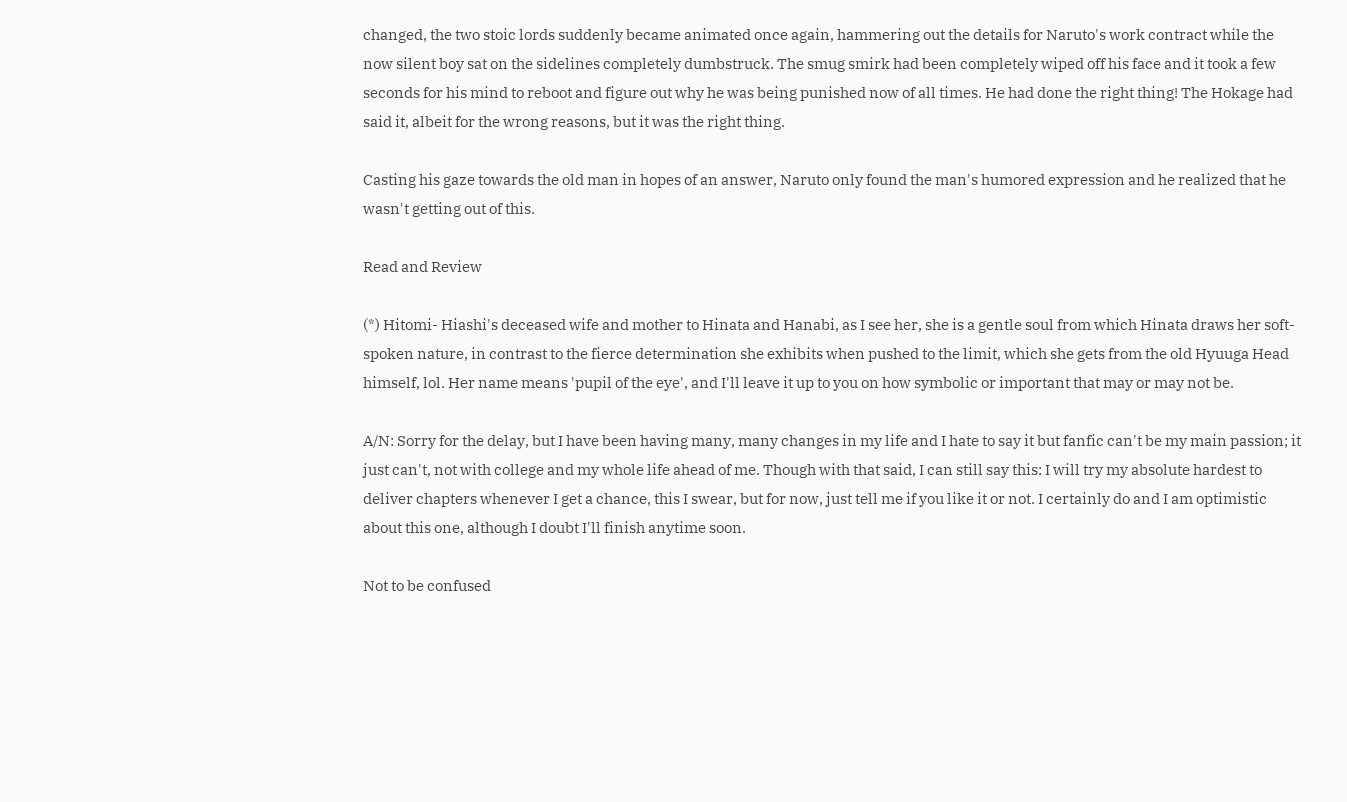changed, the two stoic lords suddenly became animated once again, hammering out the details for Naruto's work contract while the now silent boy sat on the sidelines completely dumbstruck. The smug smirk had been completely wiped off his face and it took a few seconds for his mind to reboot and figure out why he was being punished now of all times. He had done the right thing! The Hokage had said it, albeit for the wrong reasons, but it was the right thing.

Casting his gaze towards the old man in hopes of an answer, Naruto only found the man's humored expression and he realized that he wasn't getting out of this.

Read and Review

(*) Hitomi- Hiashi's deceased wife and mother to Hinata and Hanabi, as I see her, she is a gentle soul from which Hinata draws her soft-spoken nature, in contrast to the fierce determination she exhibits when pushed to the limit, which she gets from the old Hyuuga Head himself, lol. Her name means 'pupil of the eye', and I'll leave it up to you on how symbolic or important that may or may not be.

A/N: Sorry for the delay, but I have been having many, many changes in my life and I hate to say it but fanfic can't be my main passion; it just can't, not with college and my whole life ahead of me. Though with that said, I can still say this: I will try my absolute hardest to deliver chapters whenever I get a chance, this I swear, but for now, just tell me if you like it or not. I certainly do and I am optimistic about this one, although I doubt I'll finish anytime soon.

Not to be confused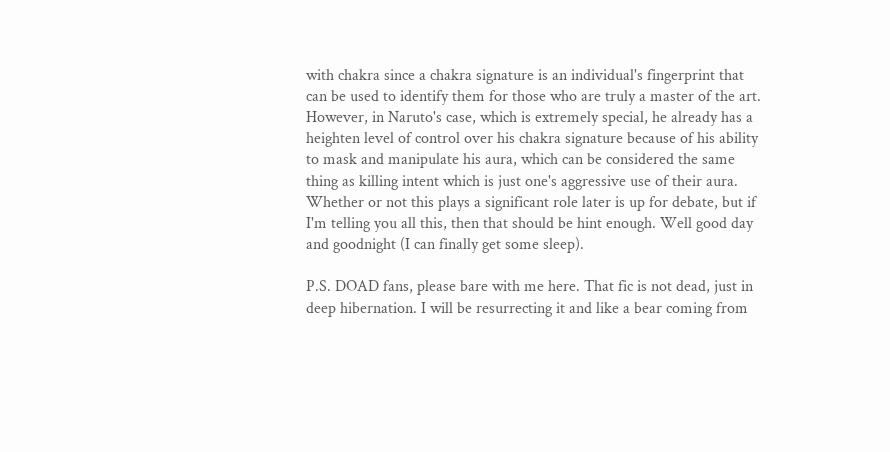with chakra since a chakra signature is an individual's fingerprint that can be used to identify them for those who are truly a master of the art. However, in Naruto's case, which is extremely special, he already has a heighten level of control over his chakra signature because of his ability to mask and manipulate his aura, which can be considered the same thing as killing intent which is just one's aggressive use of their aura. Whether or not this plays a significant role later is up for debate, but if I'm telling you all this, then that should be hint enough. Well good day and goodnight (I can finally get some sleep).

P.S. DOAD fans, please bare with me here. That fic is not dead, just in deep hibernation. I will be resurrecting it and like a bear coming from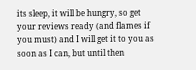its sleep, it will be hungry, so get your reviews ready (and flames if you must) and I will get it to you as soon as I can, but until then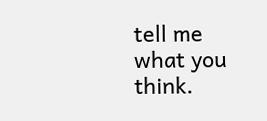tell me what you think.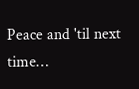Peace and 'til next time…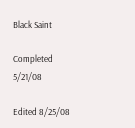Black Saint

Completed 5/21/08

Edited 8/25/08